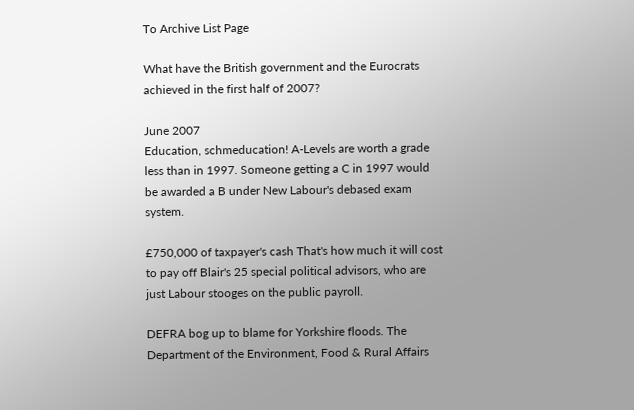To Archive List Page

What have the British government and the Eurocrats achieved in the first half of 2007?

June 2007
Education, schmeducation! A-Levels are worth a grade less than in 1997. Someone getting a C in 1997 would be awarded a B under New Labour's debased exam system.

£750,000 of taxpayer's cash That's how much it will cost to pay off Blair's 25 special political advisors, who are just Labour stooges on the public payroll.

DEFRA bog up to blame for Yorkshire floods. The Department of the Environment, Food & Rural Affairs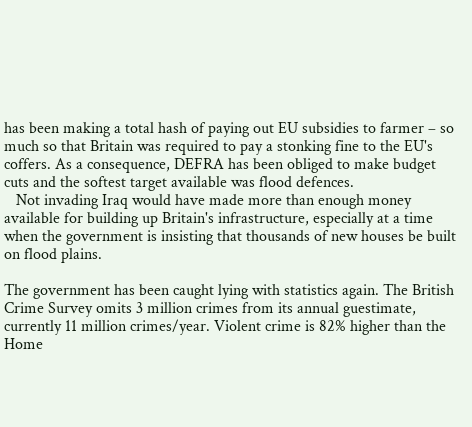has been making a total hash of paying out EU subsidies to farmer – so much so that Britain was required to pay a stonking fine to the EU's coffers. As a consequence, DEFRA has been obliged to make budget cuts and the softest target available was flood defences.
   Not invading Iraq would have made more than enough money available for building up Britain's infrastructure, especially at a time when the government is insisting that thousands of new houses be built on flood plains.

The government has been caught lying with statistics again. The British Crime Survey omits 3 million crimes from its annual guestimate, currently 11 million crimes/year. Violent crime is 82% higher than the Home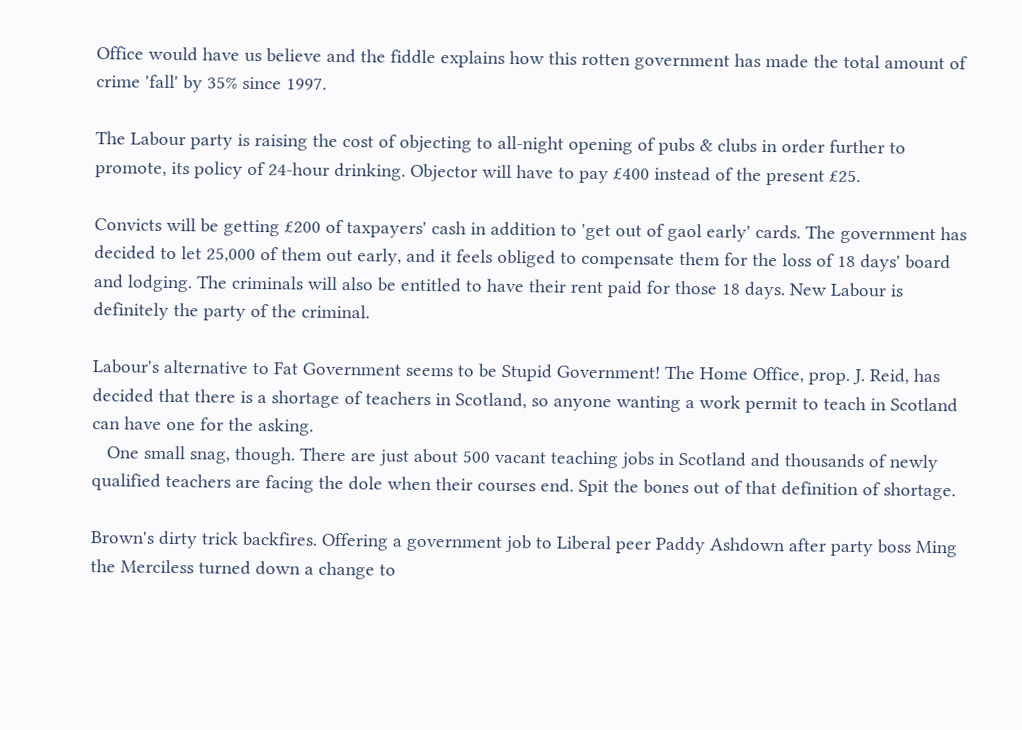Office would have us believe and the fiddle explains how this rotten government has made the total amount of crime 'fall' by 35% since 1997.

The Labour party is raising the cost of objecting to all-night opening of pubs & clubs in order further to promote, its policy of 24-hour drinking. Objector will have to pay £400 instead of the present £25.

Convicts will be getting £200 of taxpayers' cash in addition to 'get out of gaol early' cards. The government has decided to let 25,000 of them out early, and it feels obliged to compensate them for the loss of 18 days' board and lodging. The criminals will also be entitled to have their rent paid for those 18 days. New Labour is definitely the party of the criminal.

Labour's alternative to Fat Government seems to be Stupid Government! The Home Office, prop. J. Reid, has decided that there is a shortage of teachers in Scotland, so anyone wanting a work permit to teach in Scotland can have one for the asking.
   One small snag, though. There are just about 500 vacant teaching jobs in Scotland and thousands of newly qualified teachers are facing the dole when their courses end. Spit the bones out of that definition of shortage.

Brown's dirty trick backfires. Offering a government job to Liberal peer Paddy Ashdown after party boss Ming the Merciless turned down a change to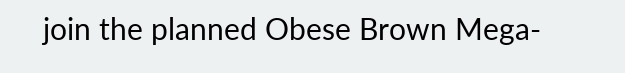join the planned Obese Brown Mega-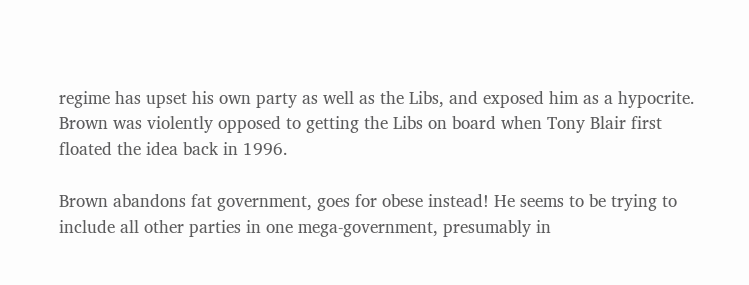regime has upset his own party as well as the Libs, and exposed him as a hypocrite. Brown was violently opposed to getting the Libs on board when Tony Blair first floated the idea back in 1996.

Brown abandons fat government, goes for obese instead! He seems to be trying to include all other parties in one mega-government, presumably in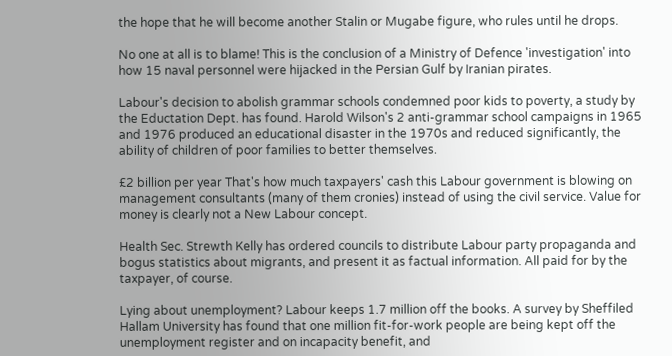the hope that he will become another Stalin or Mugabe figure, who rules until he drops.

No one at all is to blame! This is the conclusion of a Ministry of Defence 'investigation' into how 15 naval personnel were hijacked in the Persian Gulf by Iranian pirates.

Labour's decision to abolish grammar schools condemned poor kids to poverty, a study by the Eductation Dept. has found. Harold Wilson's 2 anti-grammar school campaigns in 1965 and 1976 produced an educational disaster in the 1970s and reduced significantly, the ability of children of poor families to better themselves.

£2 billion per year That's how much taxpayers' cash this Labour government is blowing on management consultants (many of them cronies) instead of using the civil service. Value for money is clearly not a New Labour concept.

Health Sec. Strewth Kelly has ordered councils to distribute Labour party propaganda and bogus statistics about migrants, and present it as factual information. All paid for by the taxpayer, of course.

Lying about unemployment? Labour keeps 1.7 million off the books. A survey by Sheffiled Hallam University has found that one million fit-for-work people are being kept off the unemployment register and on incapacity benefit, and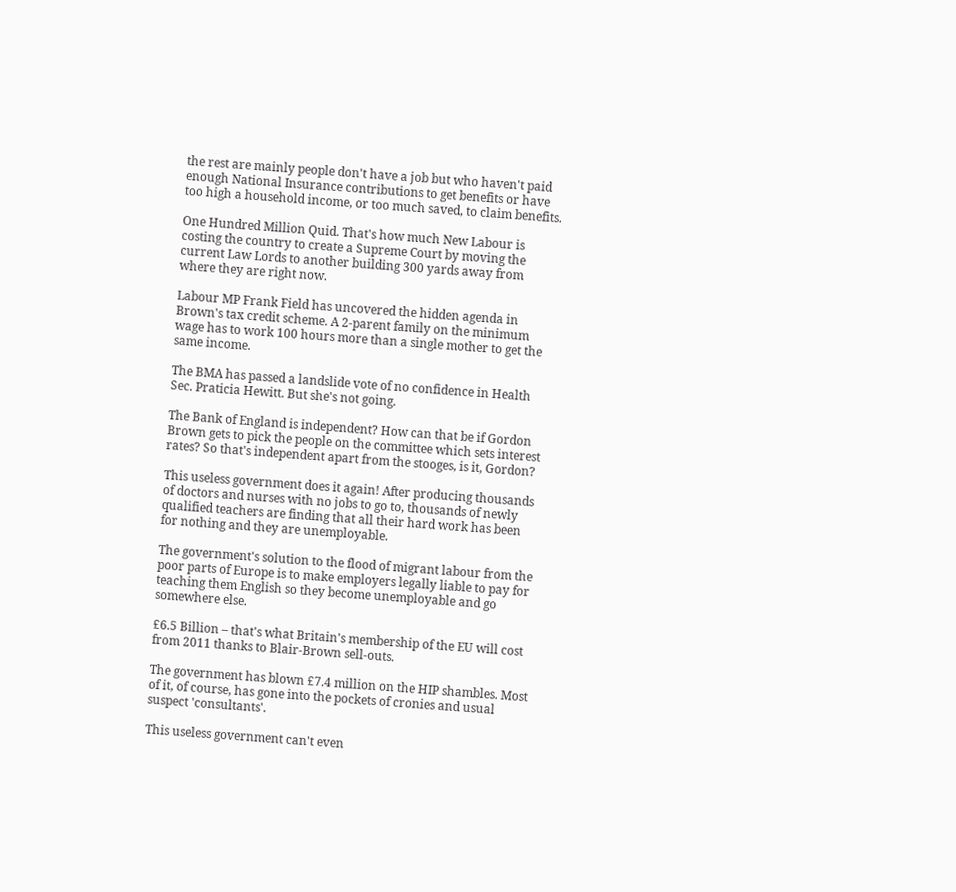the rest are mainly people don't have a job but who haven't paid enough National Insurance contributions to get benefits or have too high a household income, or too much saved, to claim benefits.

One Hundred Million Quid. That's how much New Labour is costing the country to create a Supreme Court by moving the current Law Lords to another building 300 yards away from where they are right now.

Labour MP Frank Field has uncovered the hidden agenda in Brown's tax credit scheme. A 2-parent family on the minimum wage has to work 100 hours more than a single mother to get the same income.

The BMA has passed a landslide vote of no confidence in Health Sec. Praticia Hewitt. But she's not going.

The Bank of England is independent? How can that be if Gordon Brown gets to pick the people on the committee which sets interest rates? So that's independent apart from the stooges, is it, Gordon?

This useless government does it again! After producing thousands of doctors and nurses with no jobs to go to, thousands of newly qualified teachers are finding that all their hard work has been for nothing and they are unemployable.

The government's solution to the flood of migrant labour from the poor parts of Europe is to make employers legally liable to pay for teaching them English so they become unemployable and go somewhere else.

£6.5 Billion – that's what Britain's membership of the EU will cost from 2011 thanks to Blair-Brown sell-outs.

The government has blown £7.4 million on the HIP shambles. Most of it, of course, has gone into the pockets of cronies and usual suspect 'consultants'.

This useless government can't even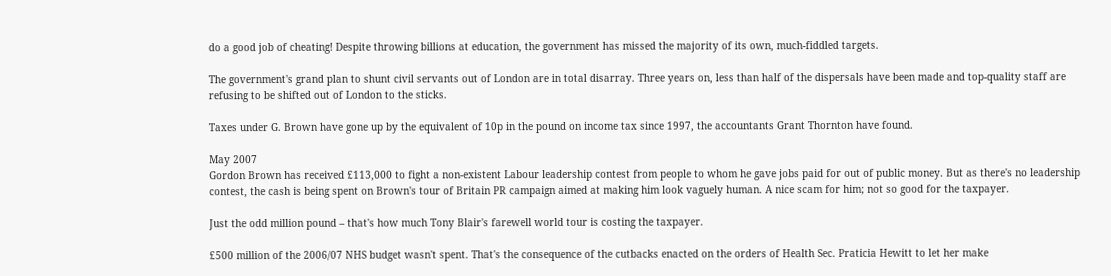do a good job of cheating! Despite throwing billions at education, the government has missed the majority of its own, much-fiddled targets.

The government's grand plan to shunt civil servants out of London are in total disarray. Three years on, less than half of the dispersals have been made and top-quality staff are refusing to be shifted out of London to the sticks.

Taxes under G. Brown have gone up by the equivalent of 10p in the pound on income tax since 1997, the accountants Grant Thornton have found.

May 2007
Gordon Brown has received £113,000 to fight a non-existent Labour leadership contest from people to whom he gave jobs paid for out of public money. But as there's no leadership contest, the cash is being spent on Brown's tour of Britain PR campaign aimed at making him look vaguely human. A nice scam for him; not so good for the taxpayer.

Just the odd million pound – that's how much Tony Blair's farewell world tour is costing the taxpayer.

£500 million of the 2006/07 NHS budget wasn't spent. That's the consequence of the cutbacks enacted on the orders of Health Sec. Praticia Hewitt to let her make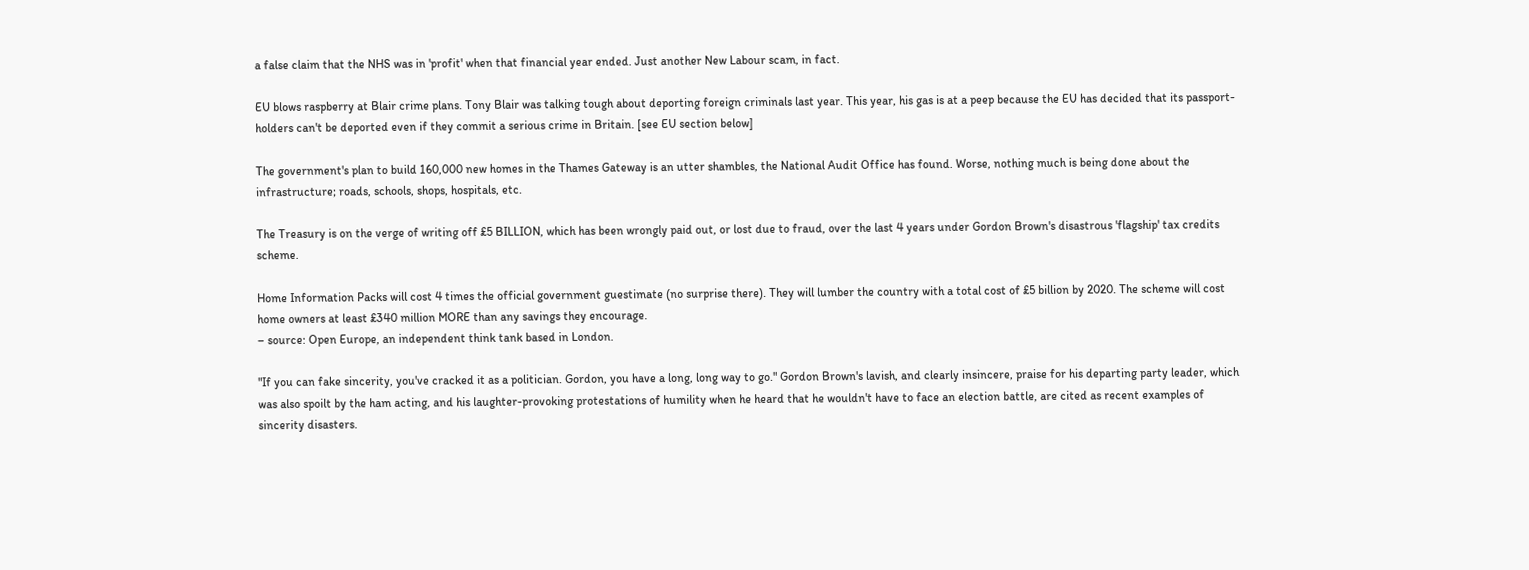a false claim that the NHS was in 'profit' when that financial year ended. Just another New Labour scam, in fact.

EU blows raspberry at Blair crime plans. Tony Blair was talking tough about deporting foreign criminals last year. This year, his gas is at a peep because the EU has decided that its passport-holders can't be deported even if they commit a serious crime in Britain. [see EU section below]

The government's plan to build 160,000 new homes in the Thames Gateway is an utter shambles, the National Audit Office has found. Worse, nothing much is being done about the infrastructure; roads, schools, shops, hospitals, etc.

The Treasury is on the verge of writing off £5 BILLION, which has been wrongly paid out, or lost due to fraud, over the last 4 years under Gordon Brown's disastrous 'flagship' tax credits scheme.

Home Information Packs will cost 4 times the official government guestimate (no surprise there). They will lumber the country with a total cost of £5 billion by 2020. The scheme will cost home owners at least £340 million MORE than any savings they encourage.
– source: Open Europe, an independent think tank based in London.

"If you can fake sincerity, you've cracked it as a politician. Gordon, you have a long, long way to go." Gordon Brown's lavish, and clearly insincere, praise for his departing party leader, which was also spoilt by the ham acting, and his laughter-provoking protestations of humility when he heard that he wouldn't have to face an election battle, are cited as recent examples of sincerity disasters.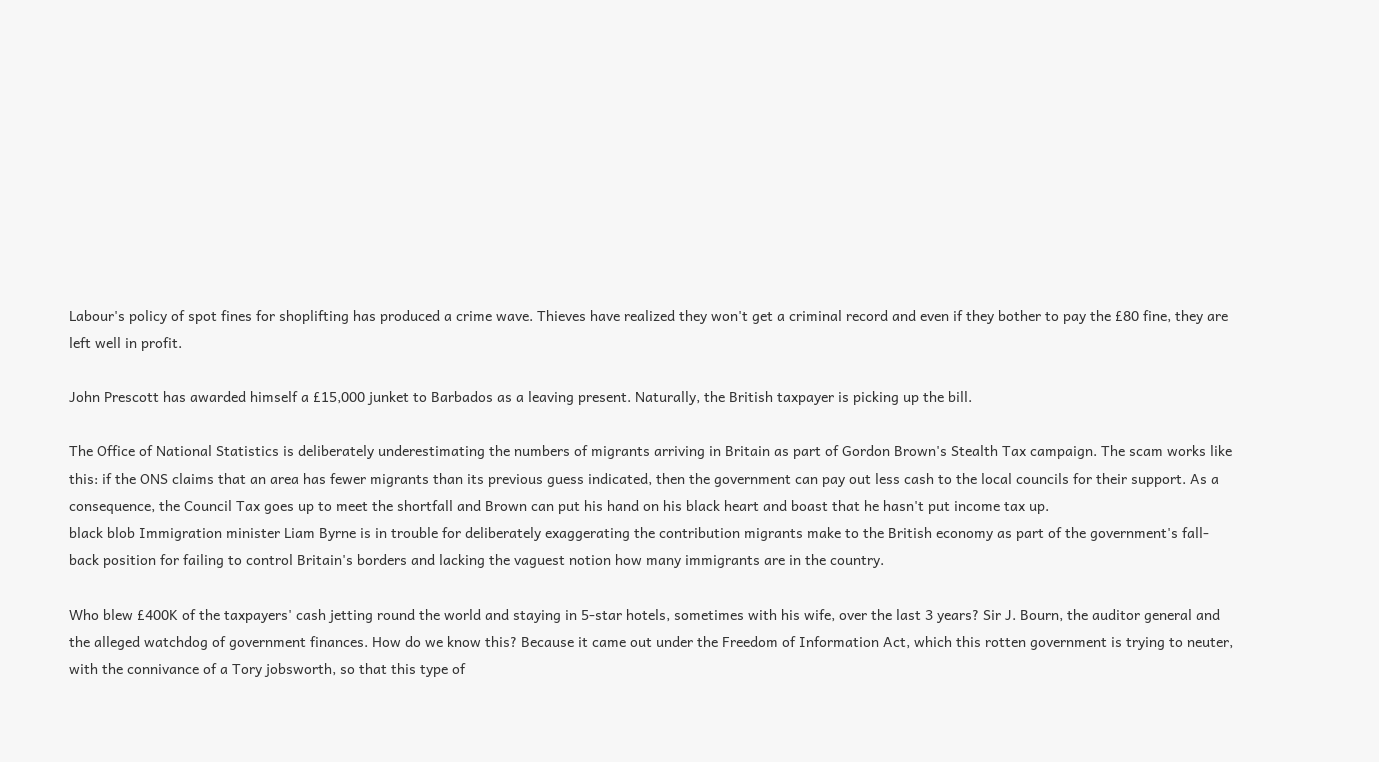Labour's policy of spot fines for shoplifting has produced a crime wave. Thieves have realized they won't get a criminal record and even if they bother to pay the £80 fine, they are left well in profit.

John Prescott has awarded himself a £15,000 junket to Barbados as a leaving present. Naturally, the British taxpayer is picking up the bill.

The Office of National Statistics is deliberately underestimating the numbers of migrants arriving in Britain as part of Gordon Brown's Stealth Tax campaign. The scam works like this: if the ONS claims that an area has fewer migrants than its previous guess indicated, then the government can pay out less cash to the local councils for their support. As a consequence, the Council Tax goes up to meet the shortfall and Brown can put his hand on his black heart and boast that he hasn't put income tax up.
black blob Immigration minister Liam Byrne is in trouble for deliberately exaggerating the contribution migrants make to the British economy as part of the government's fall-back position for failing to control Britain's borders and lacking the vaguest notion how many immigrants are in the country.

Who blew £400K of the taxpayers' cash jetting round the world and staying in 5-star hotels, sometimes with his wife, over the last 3 years? Sir J. Bourn, the auditor general and the alleged watchdog of government finances. How do we know this? Because it came out under the Freedom of Information Act, which this rotten government is trying to neuter, with the connivance of a Tory jobsworth, so that this type of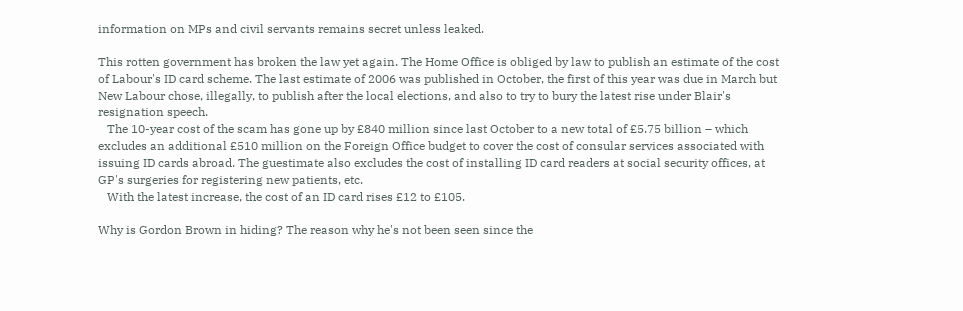information on MPs and civil servants remains secret unless leaked.

This rotten government has broken the law yet again. The Home Office is obliged by law to publish an estimate of the cost of Labour's ID card scheme. The last estimate of 2006 was published in October, the first of this year was due in March but New Labour chose, illegally, to publish after the local elections, and also to try to bury the latest rise under Blair's resignation speech.
   The 10-year cost of the scam has gone up by £840 million since last October to a new total of £5.75 billion – which excludes an additional £510 million on the Foreign Office budget to cover the cost of consular services associated with issuing ID cards abroad. The guestimate also excludes the cost of installing ID card readers at social security offices, at GP's surgeries for registering new patients, etc.
   With the latest increase, the cost of an ID card rises £12 to £105.

Why is Gordon Brown in hiding? The reason why he's not been seen since the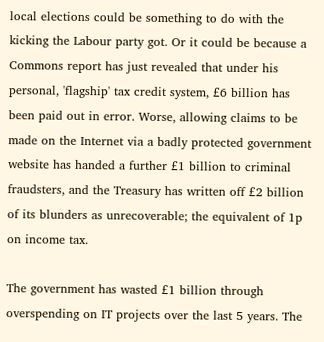local elections could be something to do with the kicking the Labour party got. Or it could be because a Commons report has just revealed that under his personal, 'flagship' tax credit system, £6 billion has been paid out in error. Worse, allowing claims to be made on the Internet via a badly protected government website has handed a further £1 billion to criminal fraudsters, and the Treasury has written off £2 billion of its blunders as unrecoverable; the equivalent of 1p on income tax.

The government has wasted £1 billion through overspending on IT projects over the last 5 years. The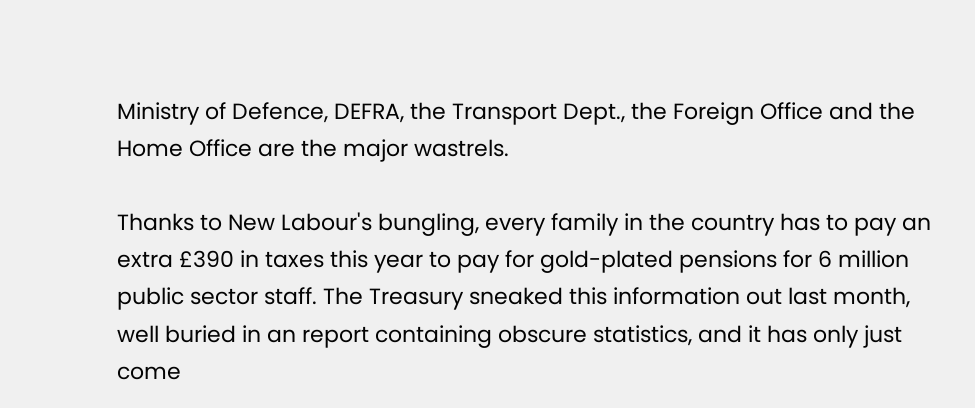Ministry of Defence, DEFRA, the Transport Dept., the Foreign Office and the Home Office are the major wastrels.

Thanks to New Labour's bungling, every family in the country has to pay an extra £390 in taxes this year to pay for gold-plated pensions for 6 million public sector staff. The Treasury sneaked this information out last month, well buried in an report containing obscure statistics, and it has only just come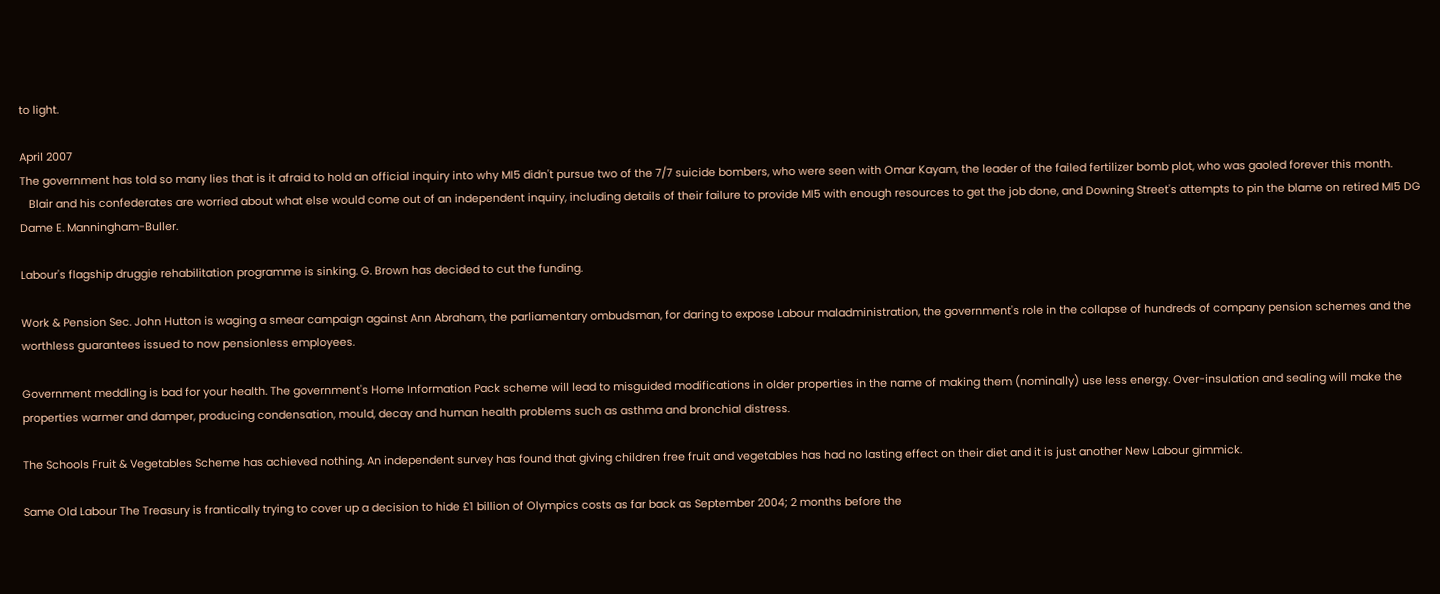to light.

April 2007
The government has told so many lies that is it afraid to hold an official inquiry into why MI5 didn't pursue two of the 7/7 suicide bombers, who were seen with Omar Kayam, the leader of the failed fertilizer bomb plot, who was gaoled forever this month.
   Blair and his confederates are worried about what else would come out of an independent inquiry, including details of their failure to provide MI5 with enough resources to get the job done, and Downing Street's attempts to pin the blame on retired MI5 DG Dame E. Manningham-Buller.

Labour's flagship druggie rehabilitation programme is sinking. G. Brown has decided to cut the funding.

Work & Pension Sec. John Hutton is waging a smear campaign against Ann Abraham, the parliamentary ombudsman, for daring to expose Labour maladministration, the government's role in the collapse of hundreds of company pension schemes and the worthless guarantees issued to now pensionless employees.

Government meddling is bad for your health. The government's Home Information Pack scheme will lead to misguided modifications in older properties in the name of making them (nominally) use less energy. Over-insulation and sealing will make the properties warmer and damper, producing condensation, mould, decay and human health problems such as asthma and bronchial distress.

The Schools Fruit & Vegetables Scheme has achieved nothing. An independent survey has found that giving children free fruit and vegetables has had no lasting effect on their diet and it is just another New Labour gimmick.

Same Old Labour The Treasury is frantically trying to cover up a decision to hide £1 billion of Olympics costs as far back as September 2004; 2 months before the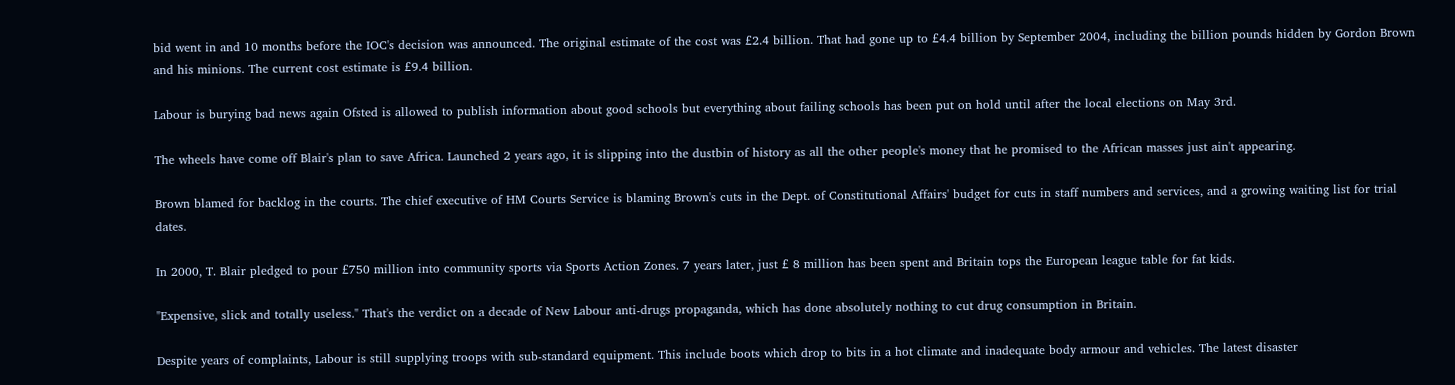bid went in and 10 months before the IOC's decision was announced. The original estimate of the cost was £2.4 billion. That had gone up to £4.4 billion by September 2004, including the billion pounds hidden by Gordon Brown and his minions. The current cost estimate is £9.4 billion.

Labour is burying bad news again Ofsted is allowed to publish information about good schools but everything about failing schools has been put on hold until after the local elections on May 3rd.

The wheels have come off Blair's plan to save Africa. Launched 2 years ago, it is slipping into the dustbin of history as all the other people's money that he promised to the African masses just ain't appearing.

Brown blamed for backlog in the courts. The chief executive of HM Courts Service is blaming Brown's cuts in the Dept. of Constitutional Affairs' budget for cuts in staff numbers and services, and a growing waiting list for trial dates.

In 2000, T. Blair pledged to pour £750 million into community sports via Sports Action Zones. 7 years later, just £ 8 million has been spent and Britain tops the European league table for fat kids.

"Expensive, slick and totally useless." That's the verdict on a decade of New Labour anti-drugs propaganda, which has done absolutely nothing to cut drug consumption in Britain.

Despite years of complaints, Labour is still supplying troops with sub-standard equipment. This include boots which drop to bits in a hot climate and inadequate body armour and vehicles. The latest disaster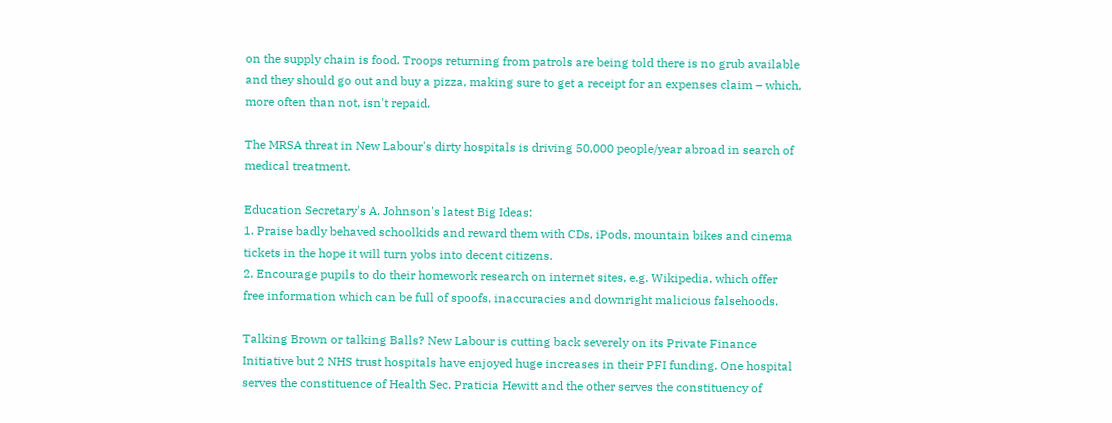on the supply chain is food. Troops returning from patrols are being told there is no grub available and they should go out and buy a pizza, making sure to get a receipt for an expenses claim – which, more often than not, isn't repaid.

The MRSA threat in New Labour's dirty hospitals is driving 50,000 people/year abroad in search of medical treatment.

Education Secretary's A. Johnson's latest Big Ideas:
1. Praise badly behaved schoolkids and reward them with CDs, iPods, mountain bikes and cinema tickets in the hope it will turn yobs into decent citizens.
2. Encourage pupils to do their homework research on internet sites, e.g. Wikipedia, which offer free information which can be full of spoofs, inaccuracies and downright malicious falsehoods.

Talking Brown or talking Balls? New Labour is cutting back severely on its Private Finance Initiative but 2 NHS trust hospitals have enjoyed huge increases in their PFI funding. One hospital serves the constituence of Health Sec. Praticia Hewitt and the other serves the constituency of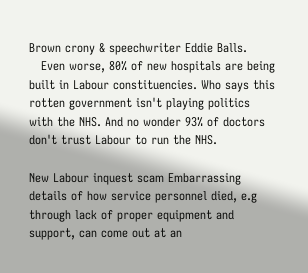Brown crony & speechwriter Eddie Balls.
   Even worse, 80% of new hospitals are being built in Labour constituencies. Who says this rotten government isn't playing politics with the NHS. And no wonder 93% of doctors don't trust Labour to run the NHS.

New Labour inquest scam Embarrassing details of how service personnel died, e.g through lack of proper equipment and support, can come out at an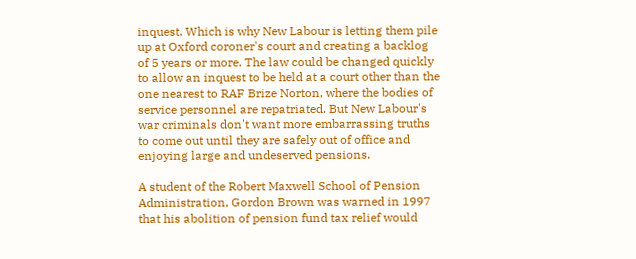inquest. Which is why New Labour is letting them pile up at Oxford coroner's court and creating a backlog of 5 years or more. The law could be changed quickly to allow an inquest to be held at a court other than the one nearest to RAF Brize Norton, where the bodies of service personnel are repatriated. But New Labour's war criminals don't want more embarrassing truths to come out until they are safely out of office and enjoying large and undeserved pensions.

A student of the Robert Maxwell School of Pension Administration, Gordon Brown was warned in 1997 that his abolition of pension fund tax relief would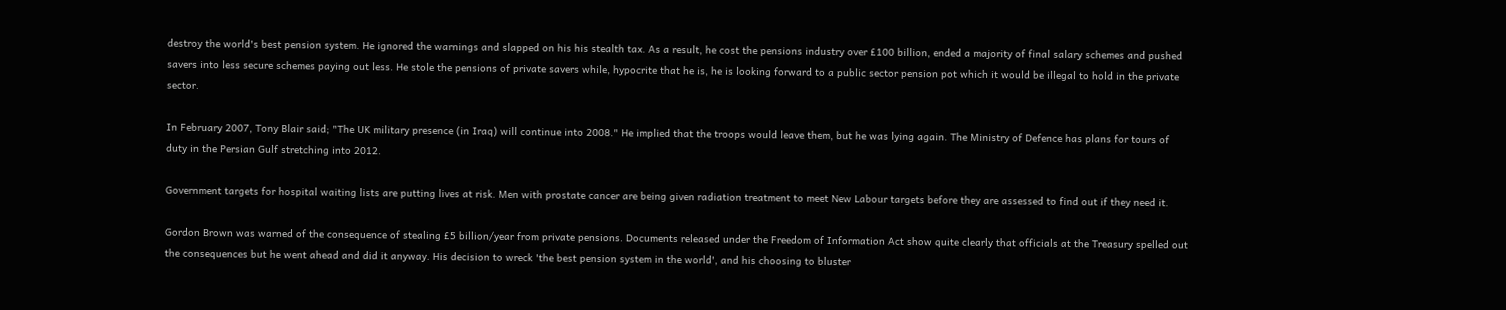destroy the world's best pension system. He ignored the warnings and slapped on his his stealth tax. As a result, he cost the pensions industry over £100 billion, ended a majority of final salary schemes and pushed savers into less secure schemes paying out less. He stole the pensions of private savers while, hypocrite that he is, he is looking forward to a public sector pension pot which it would be illegal to hold in the private sector.

In February 2007, Tony Blair said; "The UK military presence (in Iraq) will continue into 2008." He implied that the troops would leave them, but he was lying again. The Ministry of Defence has plans for tours of duty in the Persian Gulf stretching into 2012.

Government targets for hospital waiting lists are putting lives at risk. Men with prostate cancer are being given radiation treatment to meet New Labour targets before they are assessed to find out if they need it.

Gordon Brown was warned of the consequence of stealing £5 billion/year from private pensions. Documents released under the Freedom of Information Act show quite clearly that officials at the Treasury spelled out the consequences but he went ahead and did it anyway. His decision to wreck 'the best pension system in the world', and his choosing to bluster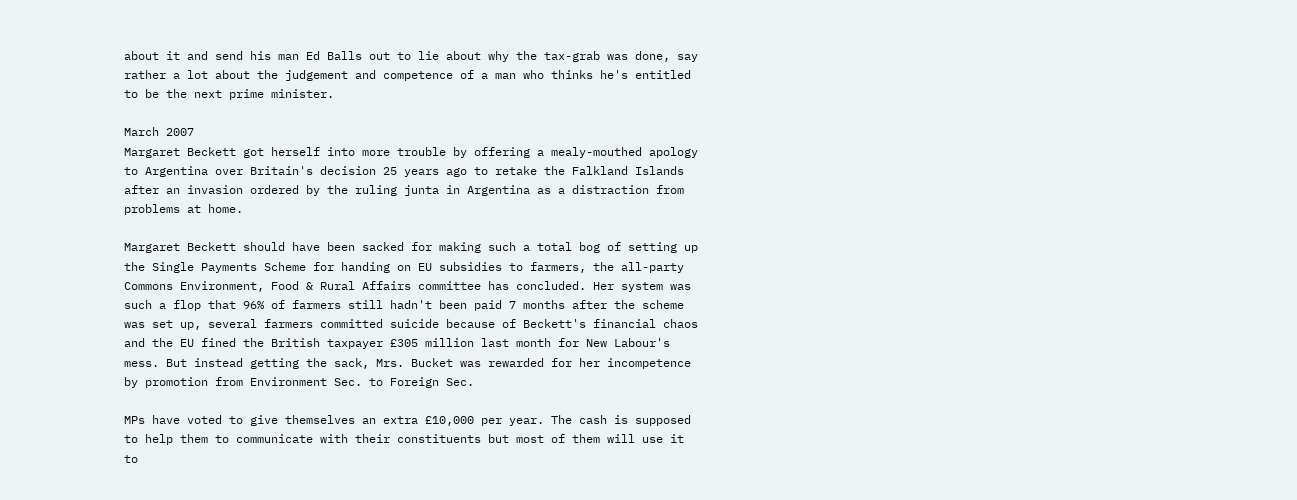about it and send his man Ed Balls out to lie about why the tax-grab was done, say rather a lot about the judgement and competence of a man who thinks he's entitled to be the next prime minister.

March 2007
Margaret Beckett got herself into more trouble by offering a mealy-mouthed apology to Argentina over Britain's decision 25 years ago to retake the Falkland Islands after an invasion ordered by the ruling junta in Argentina as a distraction from problems at home.

Margaret Beckett should have been sacked for making such a total bog of setting up the Single Payments Scheme for handing on EU subsidies to farmers, the all-party Commons Environment, Food & Rural Affairs committee has concluded. Her system was such a flop that 96% of farmers still hadn't been paid 7 months after the scheme was set up, several farmers committed suicide because of Beckett's financial chaos and the EU fined the British taxpayer £305 million last month for New Labour's mess. But instead getting the sack, Mrs. Bucket was rewarded for her incompetence by promotion from Environment Sec. to Foreign Sec.

MPs have voted to give themselves an extra £10,000 per year. The cash is supposed to help them to communicate with their constituents but most of them will use it to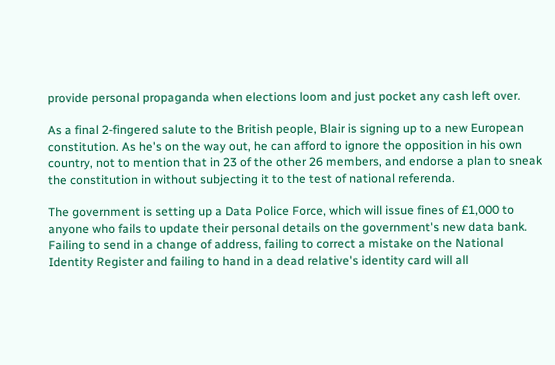provide personal propaganda when elections loom and just pocket any cash left over.

As a final 2-fingered salute to the British people, Blair is signing up to a new European constitution. As he's on the way out, he can afford to ignore the opposition in his own country, not to mention that in 23 of the other 26 members, and endorse a plan to sneak the constitution in without subjecting it to the test of national referenda.

The government is setting up a Data Police Force, which will issue fines of £1,000 to anyone who fails to update their personal details on the government's new data bank. Failing to send in a change of address, failing to correct a mistake on the National Identity Register and failing to hand in a dead relative's identity card will all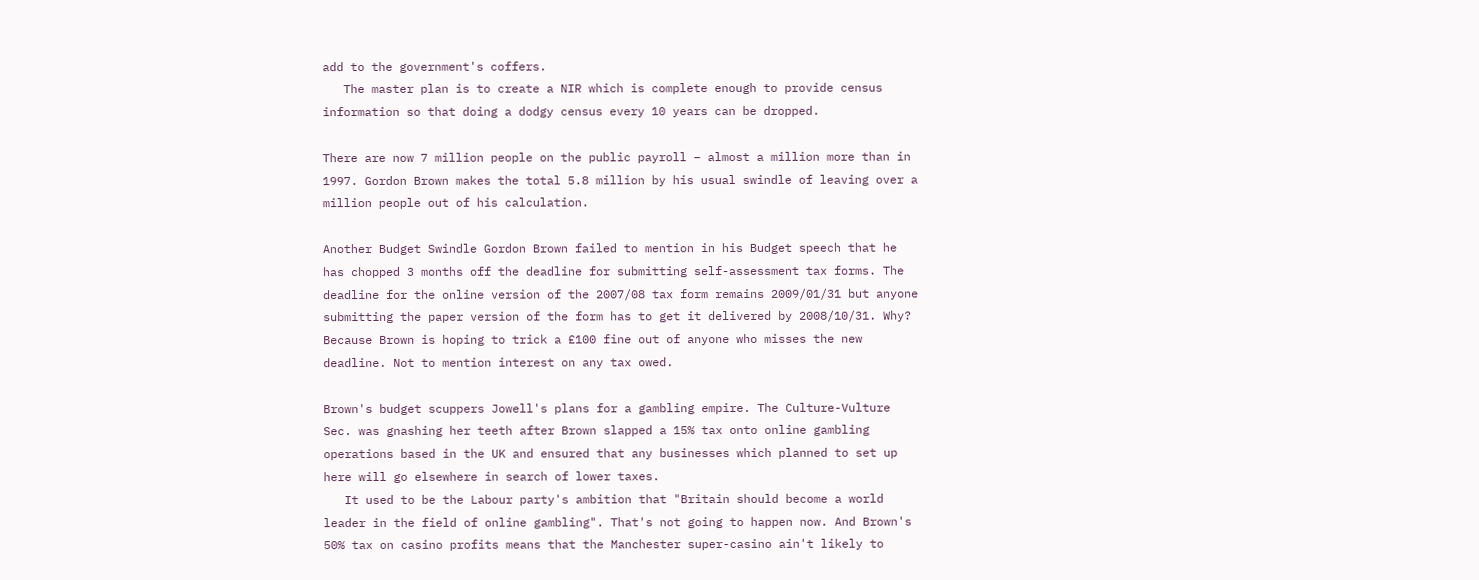add to the government's coffers.
   The master plan is to create a NIR which is complete enough to provide census information so that doing a dodgy census every 10 years can be dropped.

There are now 7 million people on the public payroll – almost a million more than in 1997. Gordon Brown makes the total 5.8 million by his usual swindle of leaving over a million people out of his calculation.

Another Budget Swindle Gordon Brown failed to mention in his Budget speech that he has chopped 3 months off the deadline for submitting self-assessment tax forms. The deadline for the online version of the 2007/08 tax form remains 2009/01/31 but anyone submitting the paper version of the form has to get it delivered by 2008/10/31. Why? Because Brown is hoping to trick a £100 fine out of anyone who misses the new deadline. Not to mention interest on any tax owed.

Brown's budget scuppers Jowell's plans for a gambling empire. The Culture-Vulture Sec. was gnashing her teeth after Brown slapped a 15% tax onto online gambling operations based in the UK and ensured that any businesses which planned to set up here will go elsewhere in search of lower taxes.
   It used to be the Labour party's ambition that "Britain should become a world leader in the field of online gambling". That's not going to happen now. And Brown's 50% tax on casino profits means that the Manchester super-casino ain't likely to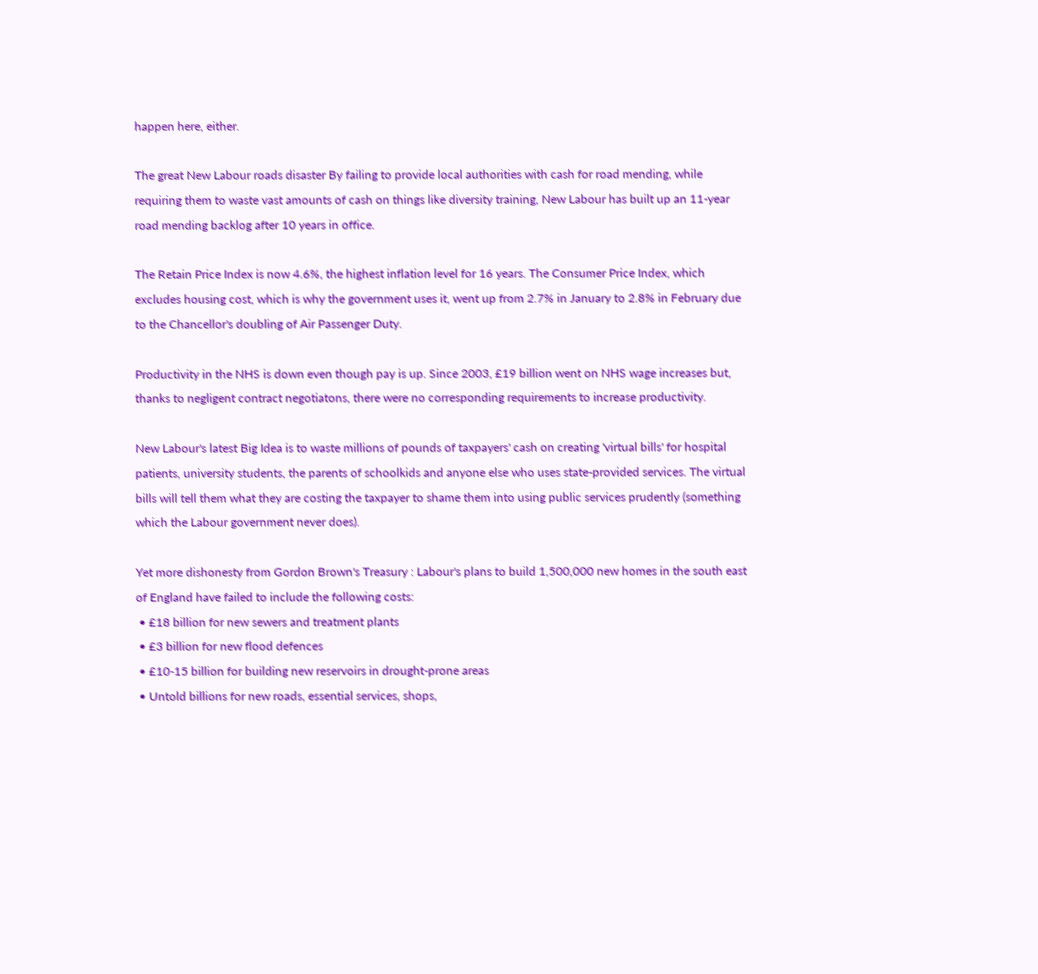happen here, either.

The great New Labour roads disaster By failing to provide local authorities with cash for road mending, while requiring them to waste vast amounts of cash on things like diversity training, New Labour has built up an 11-year road mending backlog after 10 years in office.

The Retain Price Index is now 4.6%, the highest inflation level for 16 years. The Consumer Price Index, which excludes housing cost, which is why the government uses it, went up from 2.7% in January to 2.8% in February due to the Chancellor's doubling of Air Passenger Duty.

Productivity in the NHS is down even though pay is up. Since 2003, £19 billion went on NHS wage increases but, thanks to negligent contract negotiatons, there were no corresponding requirements to increase productivity.

New Labour's latest Big Idea is to waste millions of pounds of taxpayers' cash on creating 'virtual bills' for hospital patients, university students, the parents of schoolkids and anyone else who uses state-provided services. The virtual bills will tell them what they are costing the taxpayer to shame them into using public services prudently (something which the Labour government never does).

Yet more dishonesty from Gordon Brown's Treasury : Labour's plans to build 1,500,000 new homes in the south east of England have failed to include the following costs:
 • £18 billion for new sewers and treatment plants
 • £3 billion for new flood defences
 • £10-15 billion for building new reservoirs in drought-prone areas
 • Untold billions for new roads, essential services, shops,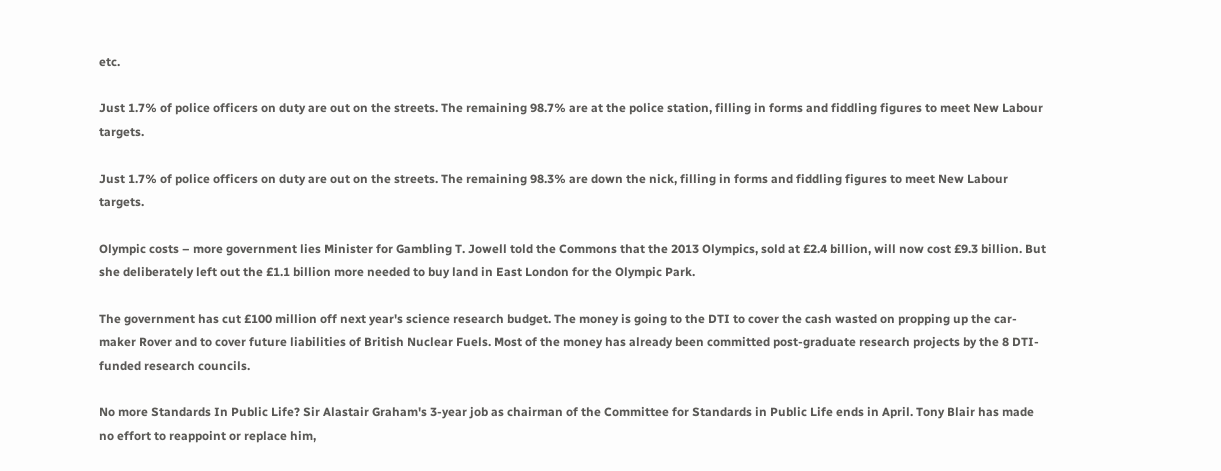etc.

Just 1.7% of police officers on duty are out on the streets. The remaining 98.7% are at the police station, filling in forms and fiddling figures to meet New Labour targets.

Just 1.7% of police officers on duty are out on the streets. The remaining 98.3% are down the nick, filling in forms and fiddling figures to meet New Labour targets.

Olympic costs – more government lies Minister for Gambling T. Jowell told the Commons that the 2013 Olympics, sold at £2.4 billion, will now cost £9.3 billion. But she deliberately left out the £1.1 billion more needed to buy land in East London for the Olympic Park.

The government has cut £100 million off next year's science research budget. The money is going to the DTI to cover the cash wasted on propping up the car-maker Rover and to cover future liabilities of British Nuclear Fuels. Most of the money has already been committed post-graduate research projects by the 8 DTI-funded research councils.

No more Standards In Public Life? Sir Alastair Graham's 3-year job as chairman of the Committee for Standards in Public Life ends in April. Tony Blair has made no effort to reappoint or replace him,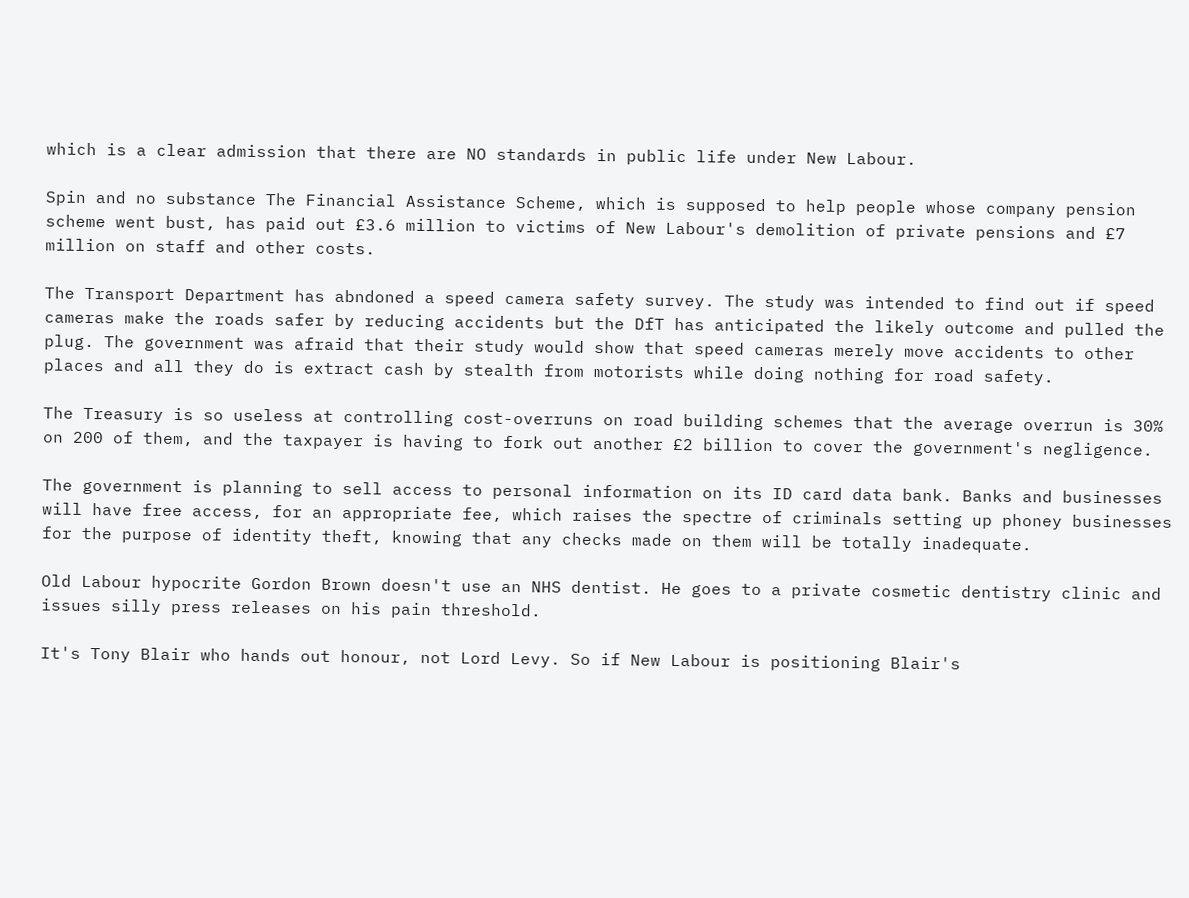which is a clear admission that there are NO standards in public life under New Labour.

Spin and no substance The Financial Assistance Scheme, which is supposed to help people whose company pension scheme went bust, has paid out £3.6 million to victims of New Labour's demolition of private pensions and £7 million on staff and other costs.

The Transport Department has abndoned a speed camera safety survey. The study was intended to find out if speed cameras make the roads safer by reducing accidents but the DfT has anticipated the likely outcome and pulled the plug. The government was afraid that their study would show that speed cameras merely move accidents to other places and all they do is extract cash by stealth from motorists while doing nothing for road safety.

The Treasury is so useless at controlling cost-overruns on road building schemes that the average overrun is 30% on 200 of them, and the taxpayer is having to fork out another £2 billion to cover the government's negligence.

The government is planning to sell access to personal information on its ID card data bank. Banks and businesses will have free access, for an appropriate fee, which raises the spectre of criminals setting up phoney businesses for the purpose of identity theft, knowing that any checks made on them will be totally inadequate.

Old Labour hypocrite Gordon Brown doesn't use an NHS dentist. He goes to a private cosmetic dentistry clinic and issues silly press releases on his pain threshold.

It's Tony Blair who hands out honour, not Lord Levy. So if New Labour is positioning Blair's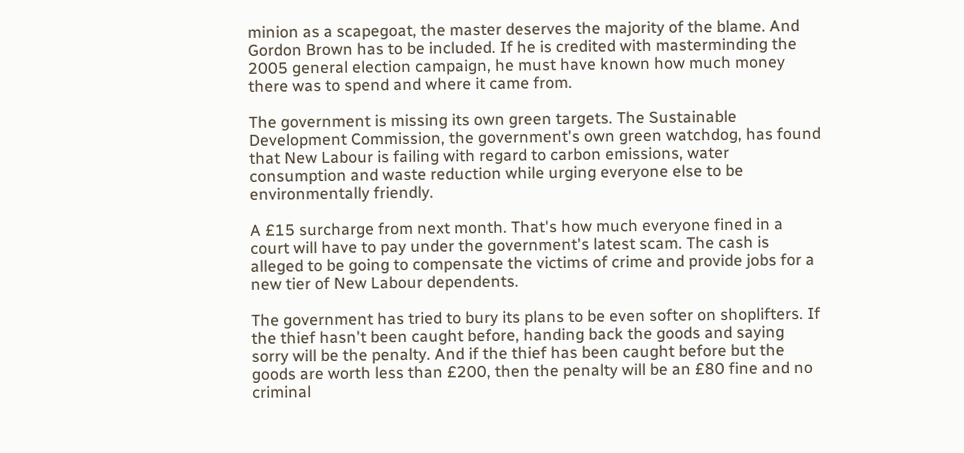minion as a scapegoat, the master deserves the majority of the blame. And Gordon Brown has to be included. If he is credited with masterminding the 2005 general election campaign, he must have known how much money there was to spend and where it came from.

The government is missing its own green targets. The Sustainable Development Commission, the government's own green watchdog, has found that New Labour is failing with regard to carbon emissions, water consumption and waste reduction while urging everyone else to be environmentally friendly.

A £15 surcharge from next month. That's how much everyone fined in a court will have to pay under the government's latest scam. The cash is alleged to be going to compensate the victims of crime and provide jobs for a new tier of New Labour dependents.

The government has tried to bury its plans to be even softer on shoplifters. If the thief hasn't been caught before, handing back the goods and saying sorry will be the penalty. And if the thief has been caught before but the goods are worth less than £200, then the penalty will be an £80 fine and no criminal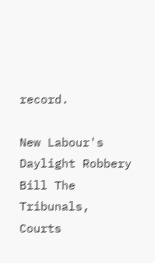record.

New Labour's Daylight Robbery Bill The Tribunals, Courts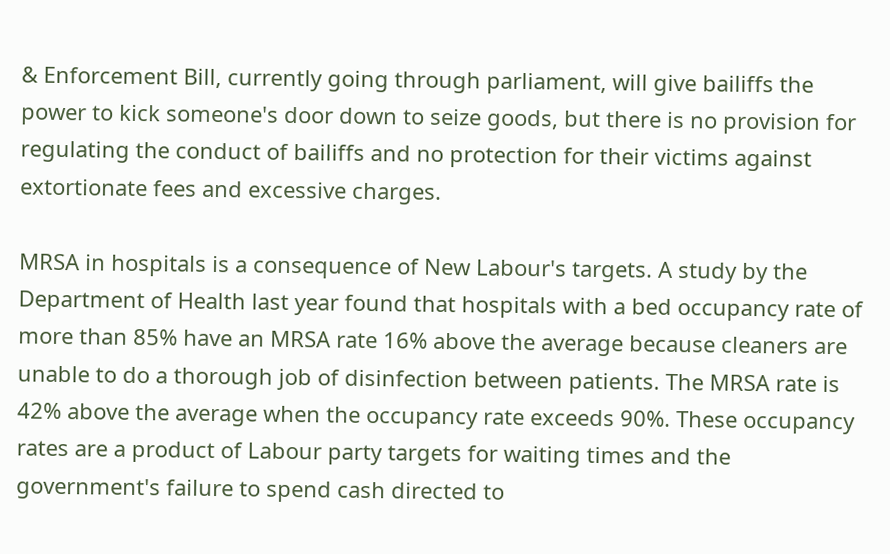& Enforcement Bill, currently going through parliament, will give bailiffs the power to kick someone's door down to seize goods, but there is no provision for regulating the conduct of bailiffs and no protection for their victims against extortionate fees and excessive charges.

MRSA in hospitals is a consequence of New Labour's targets. A study by the Department of Health last year found that hospitals with a bed occupancy rate of more than 85% have an MRSA rate 16% above the average because cleaners are unable to do a thorough job of disinfection between patients. The MRSA rate is 42% above the average when the occupancy rate exceeds 90%. These occupancy rates are a product of Labour party targets for waiting times and the government's failure to spend cash directed to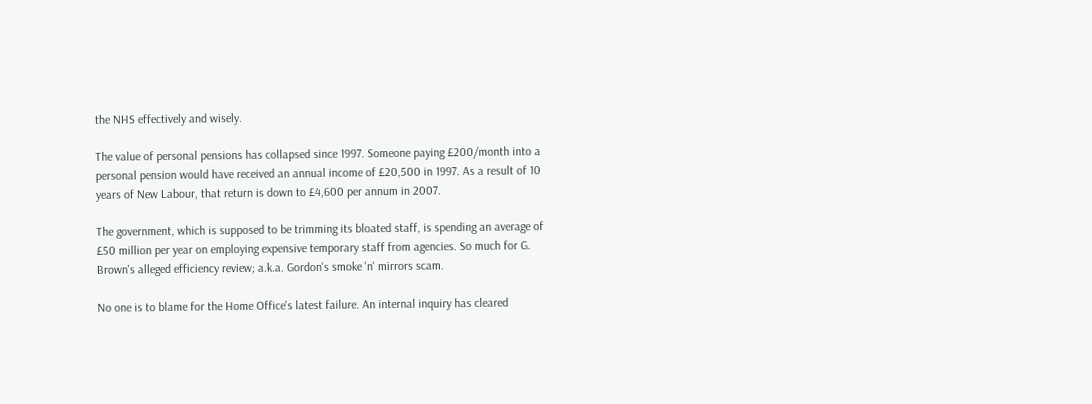the NHS effectively and wisely.

The value of personal pensions has collapsed since 1997. Someone paying £200/month into a personal pension would have received an annual income of £20,500 in 1997. As a result of 10 years of New Labour, that return is down to £4,600 per annum in 2007.

The government, which is supposed to be trimming its bloated staff, is spending an average of £50 million per year on employing expensive temporary staff from agencies. So much for G. Brown's alleged efficiency review; a.k.a. Gordon's smoke 'n' mirrors scam.

No one is to blame for the Home Office's latest failure. An internal inquiry has cleared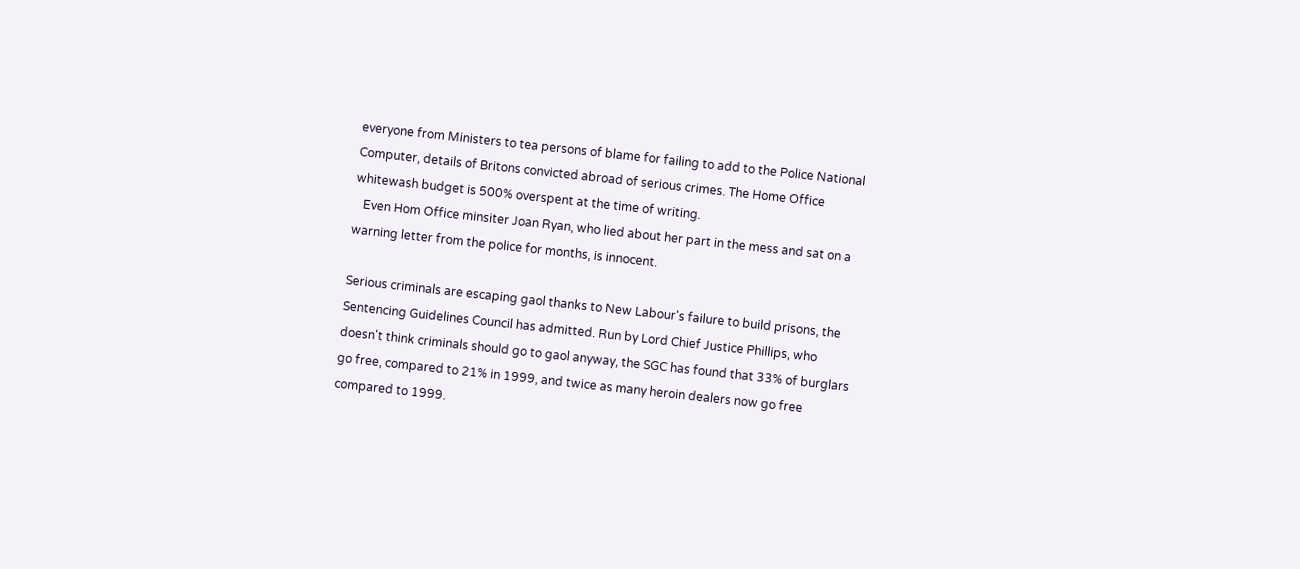everyone from Ministers to tea persons of blame for failing to add to the Police National Computer, details of Britons convicted abroad of serious crimes. The Home Office whitewash budget is 500% overspent at the time of writing.
   Even Hom Office minsiter Joan Ryan, who lied about her part in the mess and sat on a warning letter from the police for months, is innocent.

Serious criminals are escaping gaol thanks to New Labour's failure to build prisons, the Sentencing Guidelines Council has admitted. Run by Lord Chief Justice Phillips, who doesn't think criminals should go to gaol anyway, the SGC has found that 33% of burglars go free, compared to 21% in 1999, and twice as many heroin dealers now go free compared to 1999.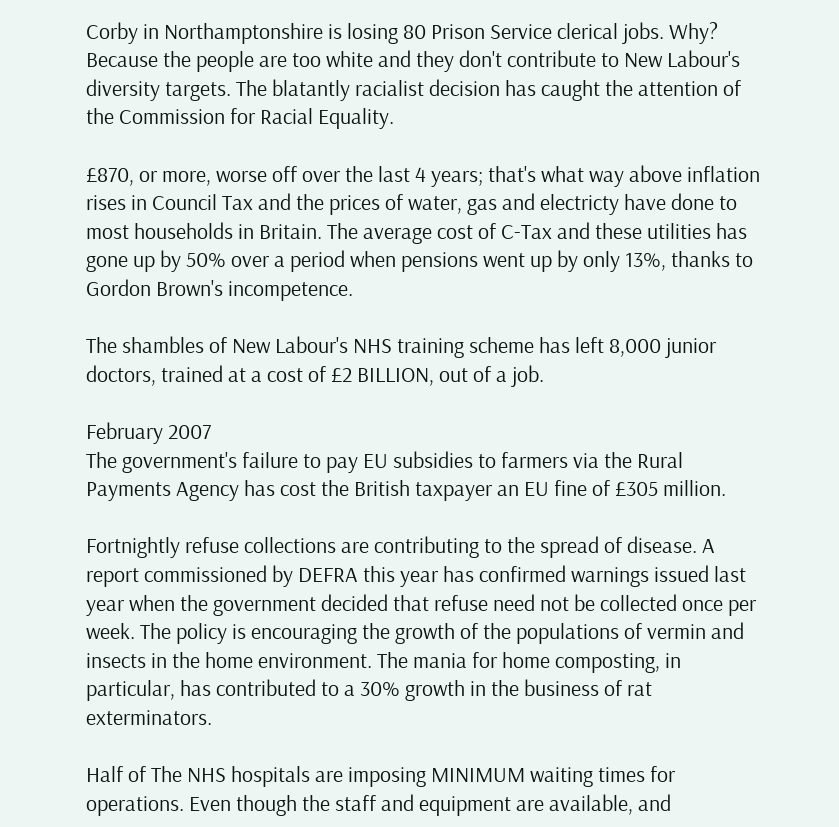Corby in Northamptonshire is losing 80 Prison Service clerical jobs. Why? Because the people are too white and they don't contribute to New Labour's diversity targets. The blatantly racialist decision has caught the attention of the Commission for Racial Equality.

£870, or more, worse off over the last 4 years; that's what way above inflation rises in Council Tax and the prices of water, gas and electricty have done to most households in Britain. The average cost of C-Tax and these utilities has gone up by 50% over a period when pensions went up by only 13%, thanks to Gordon Brown's incompetence.

The shambles of New Labour's NHS training scheme has left 8,000 junior doctors, trained at a cost of £2 BILLION, out of a job.

February 2007
The government's failure to pay EU subsidies to farmers via the Rural Payments Agency has cost the British taxpayer an EU fine of £305 million.

Fortnightly refuse collections are contributing to the spread of disease. A report commissioned by DEFRA this year has confirmed warnings issued last year when the government decided that refuse need not be collected once per week. The policy is encouraging the growth of the populations of vermin and insects in the home environment. The mania for home composting, in particular, has contributed to a 30% growth in the business of rat exterminators.

Half of The NHS hospitals are imposing MINIMUM waiting times for operations. Even though the staff and equipment are available, and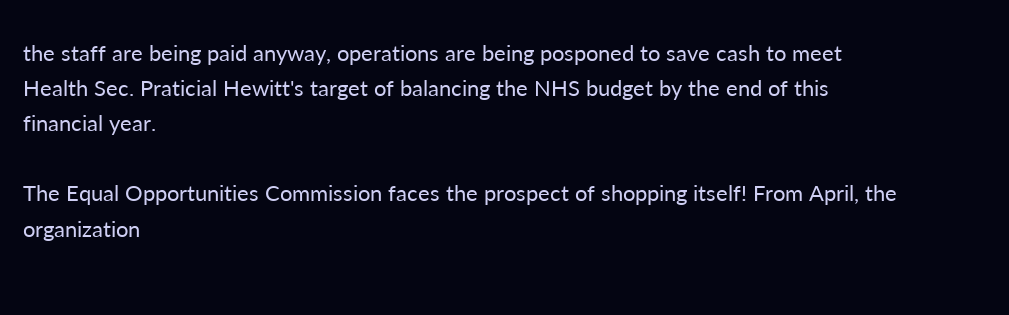the staff are being paid anyway, operations are being posponed to save cash to meet Health Sec. Praticial Hewitt's target of balancing the NHS budget by the end of this financial year.

The Equal Opportunities Commission faces the prospect of shopping itself! From April, the organization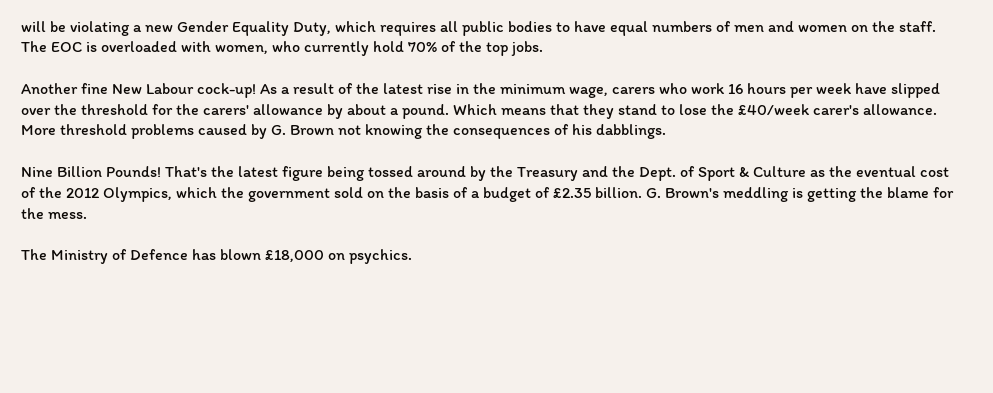will be violating a new Gender Equality Duty, which requires all public bodies to have equal numbers of men and women on the staff. The EOC is overloaded with women, who currently hold 70% of the top jobs.

Another fine New Labour cock-up! As a result of the latest rise in the minimum wage, carers who work 16 hours per week have slipped over the threshold for the carers' allowance by about a pound. Which means that they stand to lose the £40/week carer's allowance. More threshold problems caused by G. Brown not knowing the consequences of his dabblings.

Nine Billion Pounds! That's the latest figure being tossed around by the Treasury and the Dept. of Sport & Culture as the eventual cost of the 2012 Olympics, which the government sold on the basis of a budget of £2.35 billion. G. Brown's meddling is getting the blame for the mess.

The Ministry of Defence has blown £18,000 on psychics.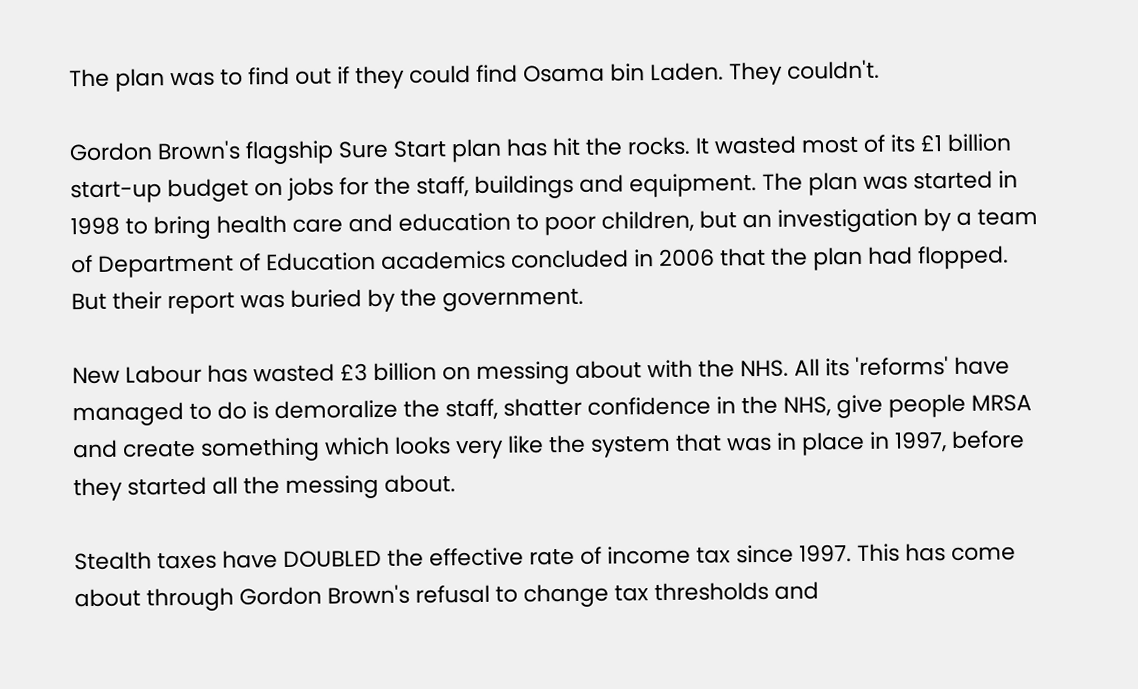The plan was to find out if they could find Osama bin Laden. They couldn't.

Gordon Brown's flagship Sure Start plan has hit the rocks. It wasted most of its £1 billion start-up budget on jobs for the staff, buildings and equipment. The plan was started in 1998 to bring health care and education to poor children, but an investigation by a team of Department of Education academics concluded in 2006 that the plan had flopped. But their report was buried by the government.

New Labour has wasted £3 billion on messing about with the NHS. All its 'reforms' have managed to do is demoralize the staff, shatter confidence in the NHS, give people MRSA and create something which looks very like the system that was in place in 1997, before they started all the messing about.

Stealth taxes have DOUBLED the effective rate of income tax since 1997. This has come about through Gordon Brown's refusal to change tax thresholds and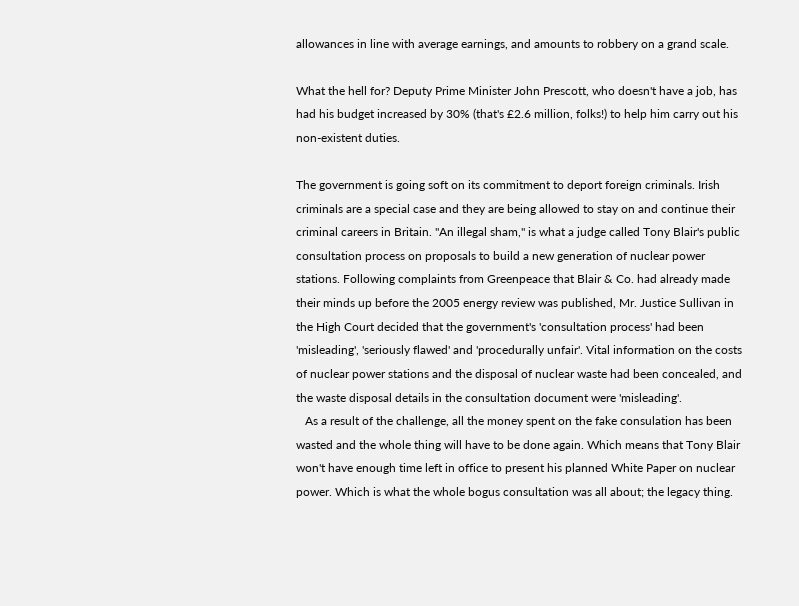allowances in line with average earnings, and amounts to robbery on a grand scale.

What the hell for? Deputy Prime Minister John Prescott, who doesn't have a job, has had his budget increased by 30% (that's £2.6 million, folks!) to help him carry out his non-existent duties.

The government is going soft on its commitment to deport foreign criminals. Irish criminals are a special case and they are being allowed to stay on and continue their criminal careers in Britain. "An illegal sham," is what a judge called Tony Blair's public consultation process on proposals to build a new generation of nuclear power stations. Following complaints from Greenpeace that Blair & Co. had already made their minds up before the 2005 energy review was published, Mr. Justice Sullivan in the High Court decided that the government's 'consultation process' had been 'misleading', 'seriously flawed' and 'procedurally unfair'. Vital information on the costs of nuclear power stations and the disposal of nuclear waste had been concealed, and the waste disposal details in the consultation document were 'misleading'.
   As a result of the challenge, all the money spent on the fake consulation has been wasted and the whole thing will have to be done again. Which means that Tony Blair won't have enough time left in office to present his planned White Paper on nuclear power. Which is what the whole bogus consultation was all about; the legacy thing.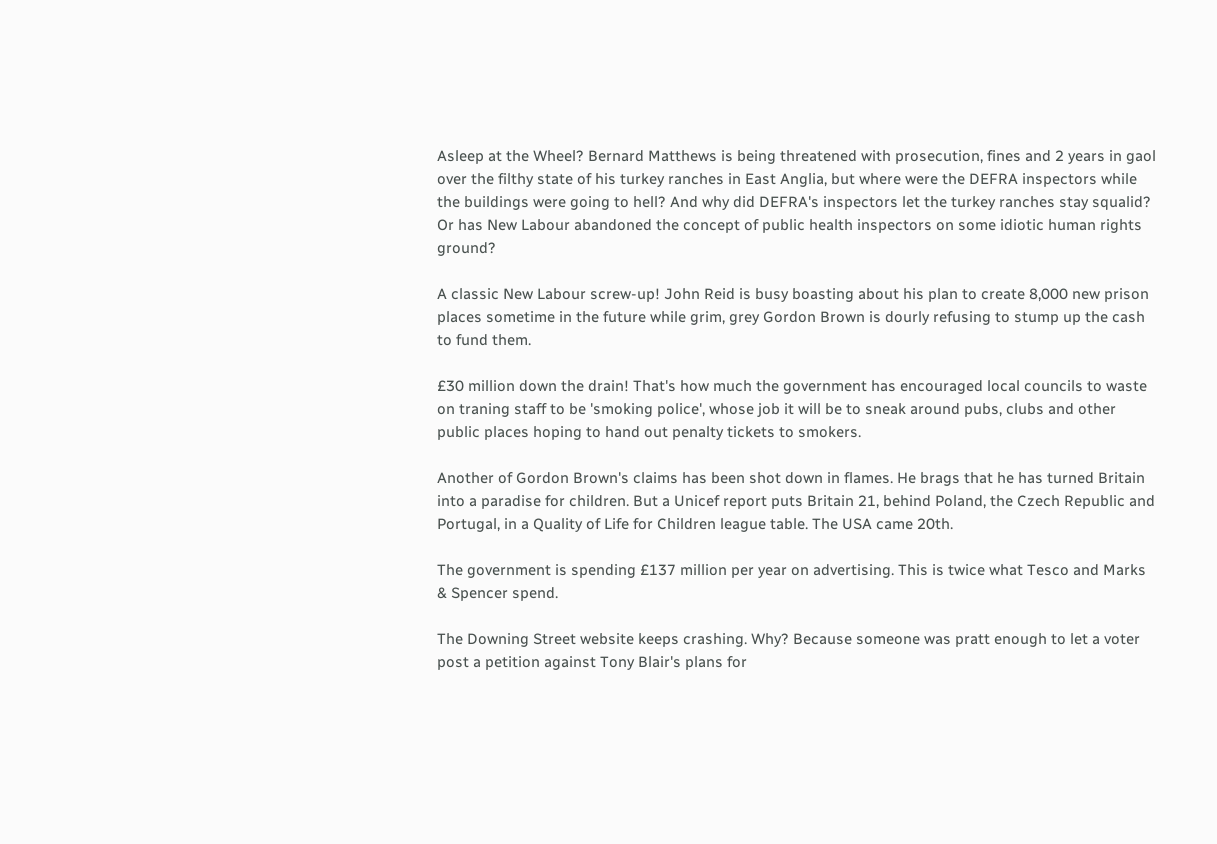Asleep at the Wheel? Bernard Matthews is being threatened with prosecution, fines and 2 years in gaol over the filthy state of his turkey ranches in East Anglia, but where were the DEFRA inspectors while the buildings were going to hell? And why did DEFRA's inspectors let the turkey ranches stay squalid? Or has New Labour abandoned the concept of public health inspectors on some idiotic human rights ground?

A classic New Labour screw-up! John Reid is busy boasting about his plan to create 8,000 new prison places sometime in the future while grim, grey Gordon Brown is dourly refusing to stump up the cash to fund them.

£30 million down the drain! That's how much the government has encouraged local councils to waste on traning staff to be 'smoking police', whose job it will be to sneak around pubs, clubs and other public places hoping to hand out penalty tickets to smokers.

Another of Gordon Brown's claims has been shot down in flames. He brags that he has turned Britain into a paradise for children. But a Unicef report puts Britain 21, behind Poland, the Czech Republic and Portugal, in a Quality of Life for Children league table. The USA came 20th.

The government is spending £137 million per year on advertising. This is twice what Tesco and Marks & Spencer spend.

The Downing Street website keeps crashing. Why? Because someone was pratt enough to let a voter post a petition against Tony Blair's plans for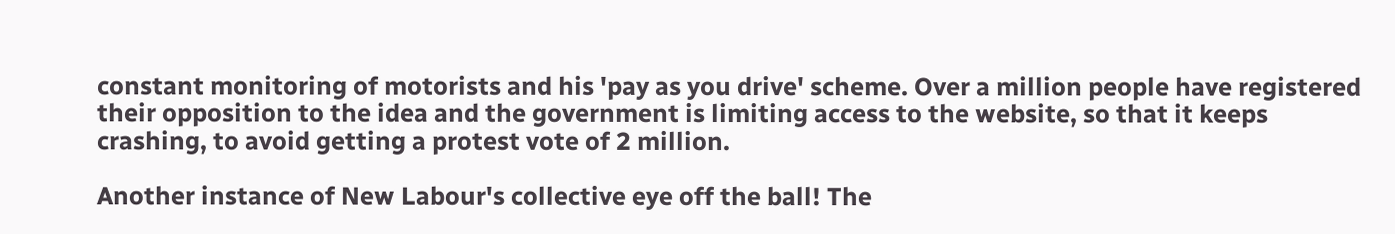constant monitoring of motorists and his 'pay as you drive' scheme. Over a million people have registered their opposition to the idea and the government is limiting access to the website, so that it keeps crashing, to avoid getting a protest vote of 2 million.

Another instance of New Labour's collective eye off the ball! The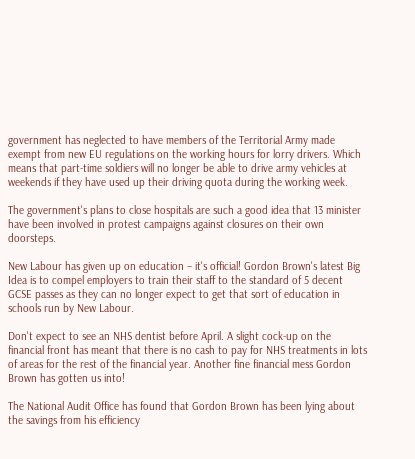government has neglected to have members of the Territorial Army made exempt from new EU regulations on the working hours for lorry drivers. Which means that part-time soldiers will no longer be able to drive army vehicles at weekends if they have used up their driving quota during the working week.

The government's plans to close hospitals are such a good idea that 13 minister have been involved in protest campaigns against closures on their own doorsteps.

New Labour has given up on education – it's official! Gordon Brown's latest Big Idea is to compel employers to train their staff to the standard of 5 decent GCSE passes as they can no longer expect to get that sort of education in schools run by New Labour.

Don't expect to see an NHS dentist before April. A slight cock-up on the financial front has meant that there is no cash to pay for NHS treatments in lots of areas for the rest of the financial year. Another fine financial mess Gordon Brown has gotten us into!

The National Audit Office has found that Gordon Brown has been lying about the savings from his efficiency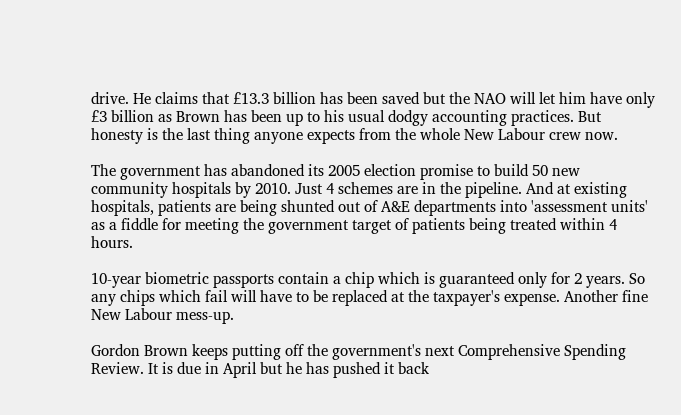drive. He claims that £13.3 billion has been saved but the NAO will let him have only £3 billion as Brown has been up to his usual dodgy accounting practices. But honesty is the last thing anyone expects from the whole New Labour crew now.

The government has abandoned its 2005 election promise to build 50 new community hospitals by 2010. Just 4 schemes are in the pipeline. And at existing hospitals, patients are being shunted out of A&E departments into 'assessment units' as a fiddle for meeting the government target of patients being treated within 4 hours.

10-year biometric passports contain a chip which is guaranteed only for 2 years. So any chips which fail will have to be replaced at the taxpayer's expense. Another fine New Labour mess-up.

Gordon Brown keeps putting off the government's next Comprehensive Spending Review. It is due in April but he has pushed it back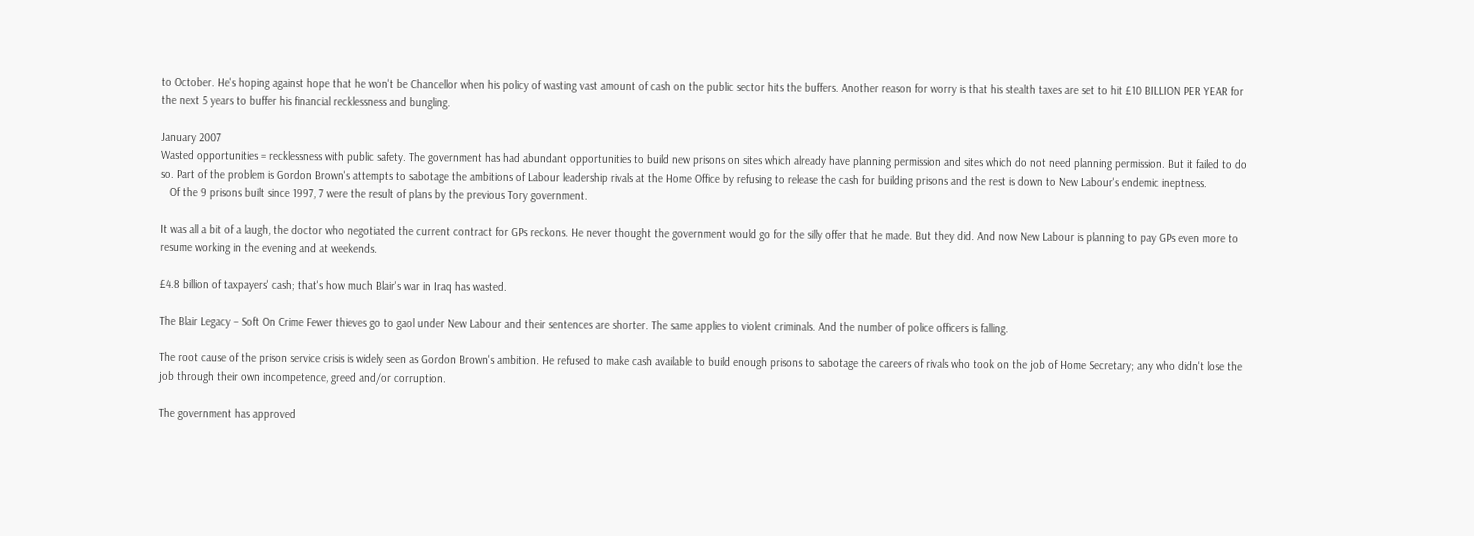to October. He's hoping against hope that he won't be Chancellor when his policy of wasting vast amount of cash on the public sector hits the buffers. Another reason for worry is that his stealth taxes are set to hit £10 BILLION PER YEAR for the next 5 years to buffer his financial recklessness and bungling.

January 2007
Wasted opportunities = recklessness with public safety. The government has had abundant opportunities to build new prisons on sites which already have planning permission and sites which do not need planning permission. But it failed to do so. Part of the problem is Gordon Brown's attempts to sabotage the ambitions of Labour leadership rivals at the Home Office by refusing to release the cash for building prisons and the rest is down to New Labour's endemic ineptness.
   Of the 9 prisons built since 1997, 7 were the result of plans by the previous Tory government.

It was all a bit of a laugh, the doctor who negotiated the current contract for GPs reckons. He never thought the government would go for the silly offer that he made. But they did. And now New Labour is planning to pay GPs even more to resume working in the evening and at weekends.

£4.8 billion of taxpayers' cash; that's how much Blair's war in Iraq has wasted.

The Blair Legacy – Soft On Crime Fewer thieves go to gaol under New Labour and their sentences are shorter. The same applies to violent criminals. And the number of police officers is falling.

The root cause of the prison service crisis is widely seen as Gordon Brown's ambition. He refused to make cash available to build enough prisons to sabotage the careers of rivals who took on the job of Home Secretary; any who didn't lose the job through their own incompetence, greed and/or corruption.

The government has approved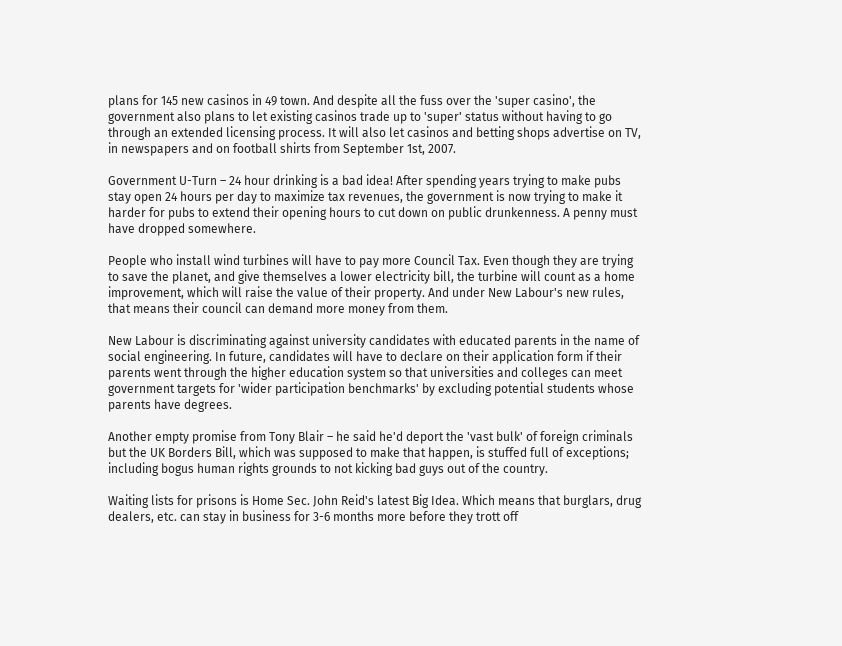plans for 145 new casinos in 49 town. And despite all the fuss over the 'super casino', the government also plans to let existing casinos trade up to 'super' status without having to go through an extended licensing process. It will also let casinos and betting shops advertise on TV, in newspapers and on football shirts from September 1st, 2007.

Government U-Turn – 24 hour drinking is a bad idea! After spending years trying to make pubs stay open 24 hours per day to maximize tax revenues, the government is now trying to make it harder for pubs to extend their opening hours to cut down on public drunkenness. A penny must have dropped somewhere.

People who install wind turbines will have to pay more Council Tax. Even though they are trying to save the planet, and give themselves a lower electricity bill, the turbine will count as a home improvement, which will raise the value of their property. And under New Labour's new rules, that means their council can demand more money from them.

New Labour is discriminating against university candidates with educated parents in the name of social engineering. In future, candidates will have to declare on their application form if their parents went through the higher education system so that universities and colleges can meet government targets for 'wider participation benchmarks' by excluding potential students whose parents have degrees.

Another empty promise from Tony Blair – he said he'd deport the 'vast bulk' of foreign criminals but the UK Borders Bill, which was supposed to make that happen, is stuffed full of exceptions; including bogus human rights grounds to not kicking bad guys out of the country.

Waiting lists for prisons is Home Sec. John Reid's latest Big Idea. Which means that burglars, drug dealers, etc. can stay in business for 3-6 months more before they trott off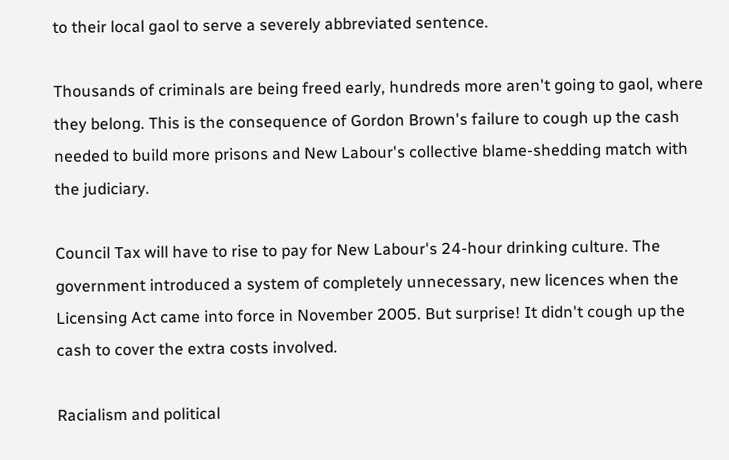to their local gaol to serve a severely abbreviated sentence.

Thousands of criminals are being freed early, hundreds more aren't going to gaol, where they belong. This is the consequence of Gordon Brown's failure to cough up the cash needed to build more prisons and New Labour's collective blame-shedding match with the judiciary.

Council Tax will have to rise to pay for New Labour's 24-hour drinking culture. The government introduced a system of completely unnecessary, new licences when the Licensing Act came into force in November 2005. But surprise! It didn't cough up the cash to cover the extra costs involved.

Racialism and political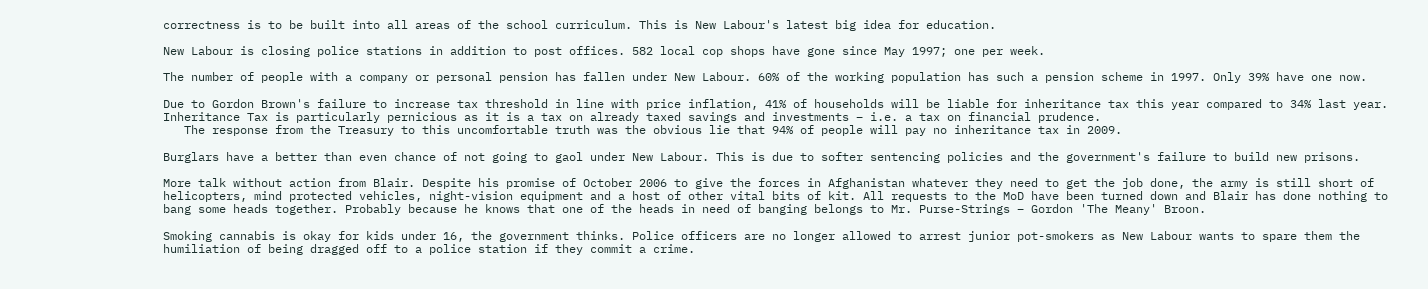correctness is to be built into all areas of the school curriculum. This is New Labour's latest big idea for education.

New Labour is closing police stations in addition to post offices. 582 local cop shops have gone since May 1997; one per week.

The number of people with a company or personal pension has fallen under New Labour. 60% of the working population has such a pension scheme in 1997. Only 39% have one now.

Due to Gordon Brown's failure to increase tax threshold in line with price inflation, 41% of households will be liable for inheritance tax this year compared to 34% last year. Inheritance Tax is particularly pernicious as it is a tax on already taxed savings and investments – i.e. a tax on financial prudence.
   The response from the Treasury to this uncomfortable truth was the obvious lie that 94% of people will pay no inheritance tax in 2009.

Burglars have a better than even chance of not going to gaol under New Labour. This is due to softer sentencing policies and the government's failure to build new prisons.

More talk without action from Blair. Despite his promise of October 2006 to give the forces in Afghanistan whatever they need to get the job done, the army is still short of helicopters, mind protected vehicles, night-vision equipment and a host of other vital bits of kit. All requests to the MoD have been turned down and Blair has done nothing to bang some heads together. Probably because he knows that one of the heads in need of banging belongs to Mr. Purse-Strings – Gordon 'The Meany' Broon.

Smoking cannabis is okay for kids under 16, the government thinks. Police officers are no longer allowed to arrest junior pot-smokers as New Labour wants to spare them the humiliation of being dragged off to a police station if they commit a crime.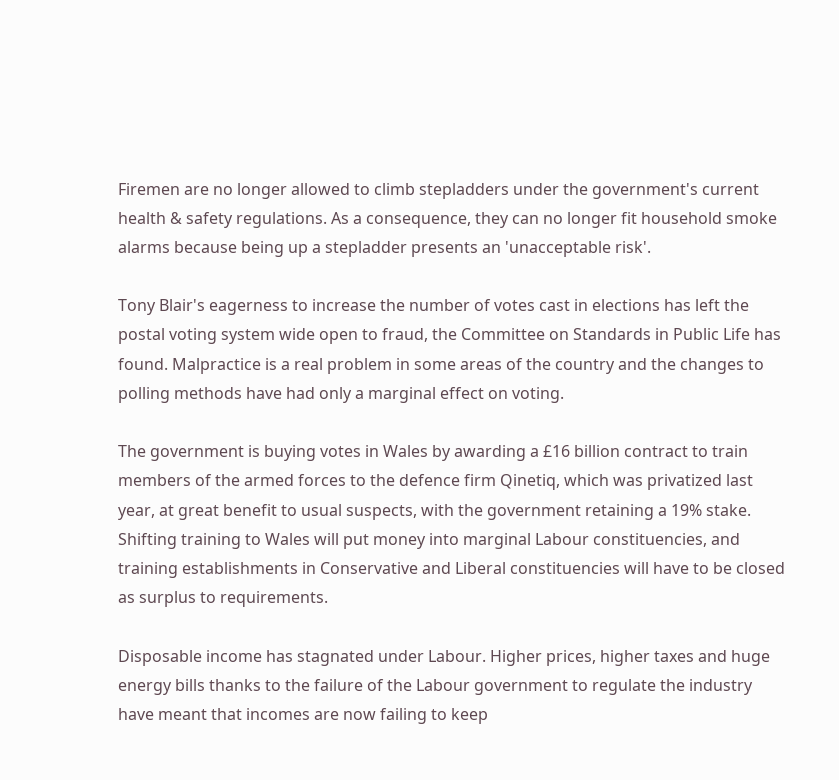Firemen are no longer allowed to climb stepladders under the government's current health & safety regulations. As a consequence, they can no longer fit household smoke alarms because being up a stepladder presents an 'unacceptable risk'.

Tony Blair's eagerness to increase the number of votes cast in elections has left the postal voting system wide open to fraud, the Committee on Standards in Public Life has found. Malpractice is a real problem in some areas of the country and the changes to polling methods have had only a marginal effect on voting.

The government is buying votes in Wales by awarding a £16 billion contract to train members of the armed forces to the defence firm Qinetiq, which was privatized last year, at great benefit to usual suspects, with the government retaining a 19% stake. Shifting training to Wales will put money into marginal Labour constituencies, and training establishments in Conservative and Liberal constituencies will have to be closed as surplus to requirements.

Disposable income has stagnated under Labour. Higher prices, higher taxes and huge energy bills thanks to the failure of the Labour government to regulate the industry have meant that incomes are now failing to keep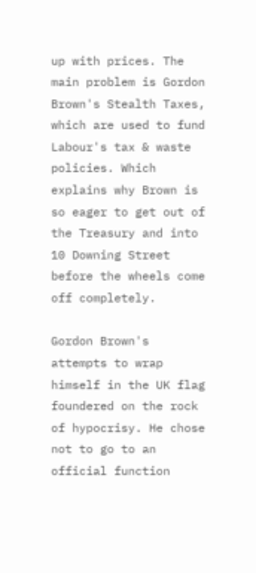up with prices. The main problem is Gordon Brown's Stealth Taxes, which are used to fund Labour's tax & waste policies. Which explains why Brown is so eager to get out of the Treasury and into 10 Downing Street before the wheels come off completely.

Gordon Brown's attempts to wrap himself in the UK flag foundered on the rock of hypocrisy. He chose not to go to an official function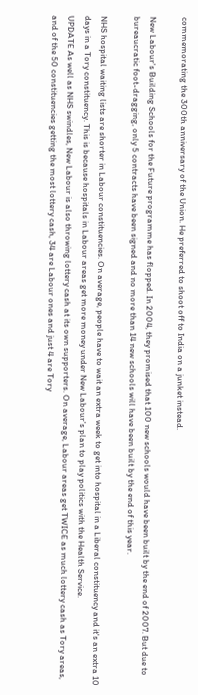commemorating the 300th anniversary of the Union. He preferred to shoot off to India on a junket instead.

New Labour's Building Schools for the Future programme has flopped. In 2004, they promised that 100 new schools would have been built by the end of 2007. But due to bureaucratic foot-dragging, only 5 contracts have been signed and no more than 14 new schools will have been built by the end of this year.

NHS hospital waiting lists are shorter in Labour constituencies. On average, people have to wait an extra week to get into hospital in a Liberal constituency and it's an extra 10 days in a Tory constituency. This is because hospitals in Labour areas get more money under New Labour's plan to play politics with the Health Service.
UPDATE As well as NHS swindles, New Labour is also throwing lottery cash at its own supporters. On average, Labour areas get TWICE as much lottery cash as Tory areas, and of the 50 constituencies getting the most lottery cash, 34 are Labour ones and just 4 are Tory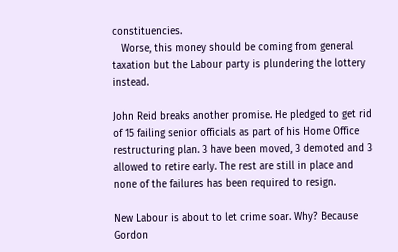constituencies.
   Worse, this money should be coming from general taxation but the Labour party is plundering the lottery instead.

John Reid breaks another promise. He pledged to get rid of 15 failing senior officials as part of his Home Office restructuring plan. 3 have been moved, 3 demoted and 3 allowed to retire early. The rest are still in place and none of the failures has been required to resign.

New Labour is about to let crime soar. Why? Because Gordon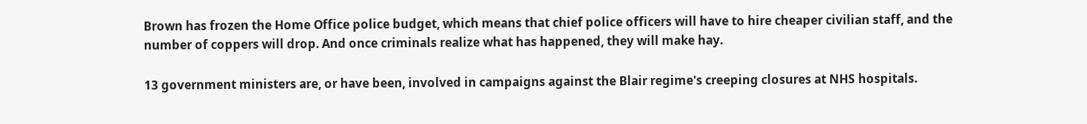Brown has frozen the Home Office police budget, which means that chief police officers will have to hire cheaper civilian staff, and the number of coppers will drop. And once criminals realize what has happened, they will make hay.

13 government ministers are, or have been, involved in campaigns against the Blair regime's creeping closures at NHS hospitals.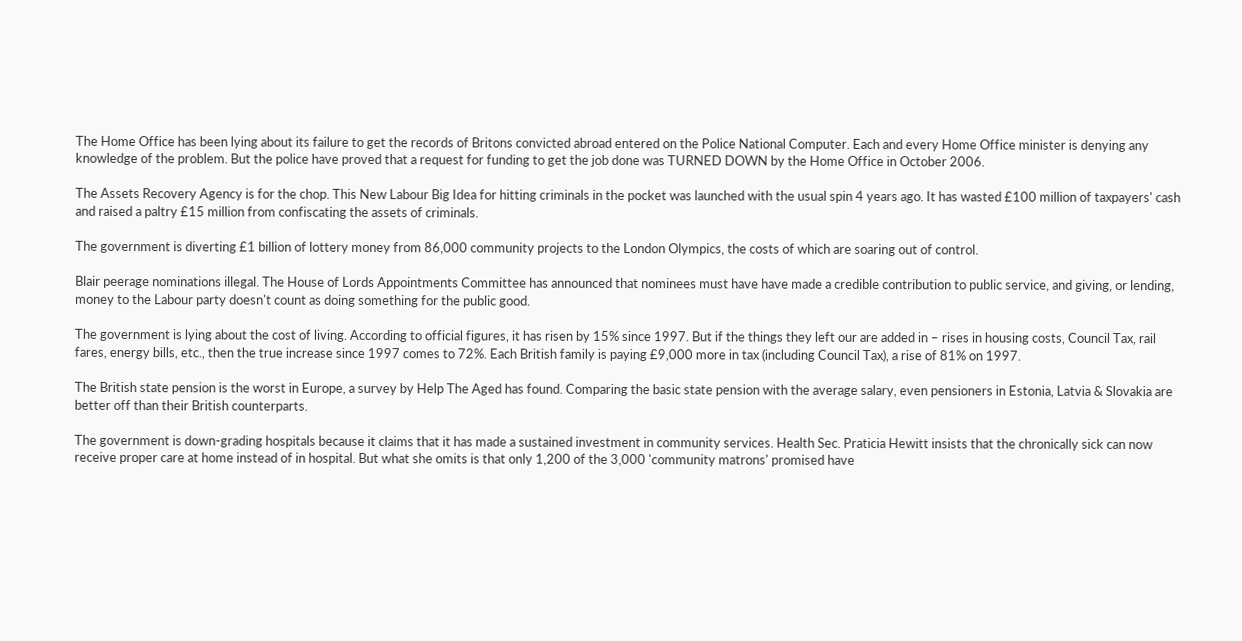The Home Office has been lying about its failure to get the records of Britons convicted abroad entered on the Police National Computer. Each and every Home Office minister is denying any knowledge of the problem. But the police have proved that a request for funding to get the job done was TURNED DOWN by the Home Office in October 2006.

The Assets Recovery Agency is for the chop. This New Labour Big Idea for hitting criminals in the pocket was launched with the usual spin 4 years ago. It has wasted £100 million of taxpayers' cash and raised a paltry £15 million from confiscating the assets of criminals.

The government is diverting £1 billion of lottery money from 86,000 community projects to the London Olympics, the costs of which are soaring out of control.

Blair peerage nominations illegal. The House of Lords Appointments Committee has announced that nominees must have have made a credible contribution to public service, and giving, or lending, money to the Labour party doesn't count as doing something for the public good.

The government is lying about the cost of living. According to official figures, it has risen by 15% since 1997. But if the things they left our are added in – rises in housing costs, Council Tax, rail fares, energy bills, etc., then the true increase since 1997 comes to 72%. Each British family is paying £9,000 more in tax (including Council Tax), a rise of 81% on 1997.

The British state pension is the worst in Europe, a survey by Help The Aged has found. Comparing the basic state pension with the average salary, even pensioners in Estonia, Latvia & Slovakia are better off than their British counterparts.

The government is down-grading hospitals because it claims that it has made a sustained investment in community services. Health Sec. Praticia Hewitt insists that the chronically sick can now receive proper care at home instead of in hospital. But what she omits is that only 1,200 of the 3,000 'community matrons' promised have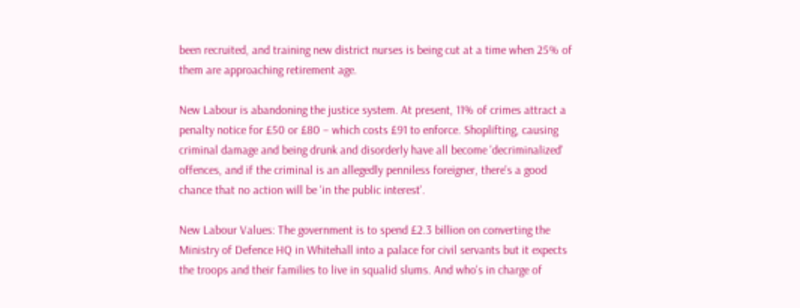been recruited, and training new district nurses is being cut at a time when 25% of them are approaching retirement age.

New Labour is abandoning the justice system. At present, 11% of crimes attract a penalty notice for £50 or £80 – which costs £91 to enforce. Shoplifting, causing criminal damage and being drunk and disorderly have all become 'decriminalized' offences, and if the criminal is an allegedly penniless foreigner, there's a good chance that no action will be 'in the public interest'.

New Labour Values: The government is to spend £2.3 billion on converting the Ministry of Defence HQ in Whitehall into a palace for civil servants but it expects the troops and their families to live in squalid slums. And who's in charge of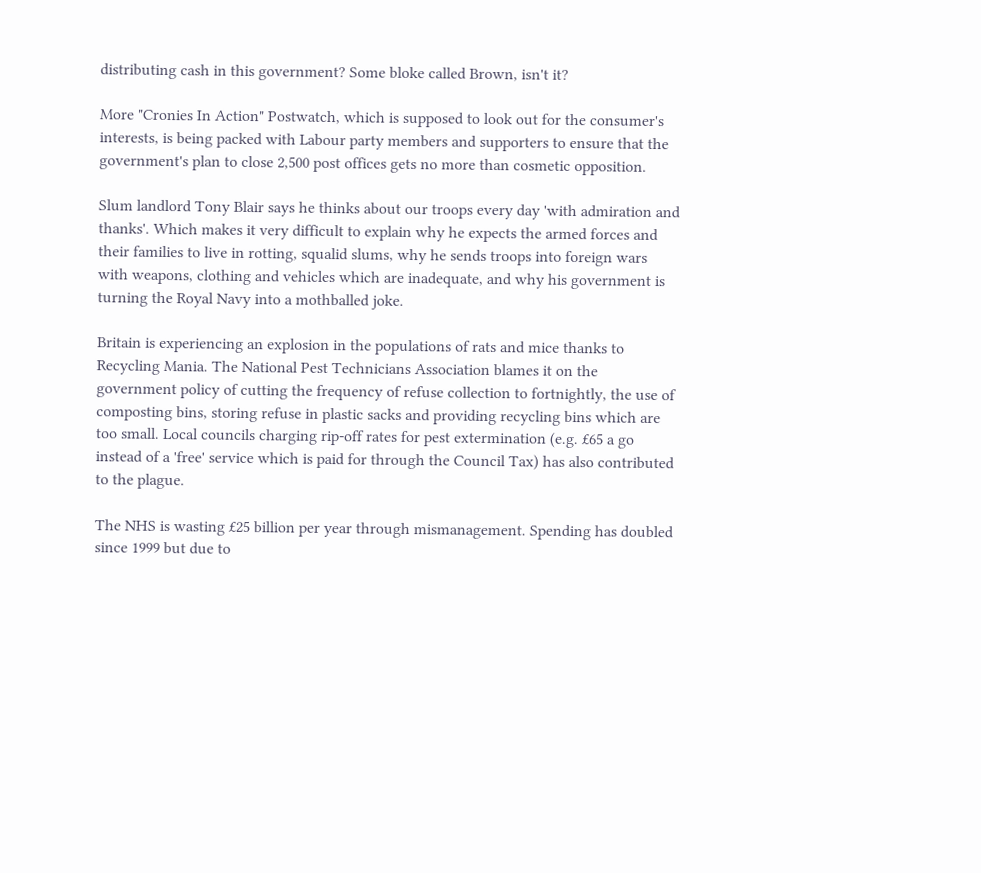distributing cash in this government? Some bloke called Brown, isn't it?

More "Cronies In Action" Postwatch, which is supposed to look out for the consumer's interests, is being packed with Labour party members and supporters to ensure that the government's plan to close 2,500 post offices gets no more than cosmetic opposition.

Slum landlord Tony Blair says he thinks about our troops every day 'with admiration and thanks'. Which makes it very difficult to explain why he expects the armed forces and their families to live in rotting, squalid slums, why he sends troops into foreign wars with weapons, clothing and vehicles which are inadequate, and why his government is turning the Royal Navy into a mothballed joke.

Britain is experiencing an explosion in the populations of rats and mice thanks to Recycling Mania. The National Pest Technicians Association blames it on the government policy of cutting the frequency of refuse collection to fortnightly, the use of composting bins, storing refuse in plastic sacks and providing recycling bins which are too small. Local councils charging rip-off rates for pest extermination (e.g. £65 a go instead of a 'free' service which is paid for through the Council Tax) has also contributed to the plague.

The NHS is wasting £25 billion per year through mismanagement. Spending has doubled since 1999 but due to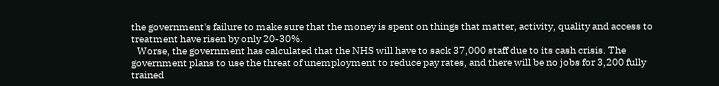the government's failure to make sure that the money is spent on things that matter, activity, quality and access to treatment have risen by only 20-30%.
   Worse, the government has calculated that the NHS will have to sack 37,000 staff due to its cash crisis. The government plans to use the threat of unemployment to reduce pay rates, and there will be no jobs for 3,200 fully trained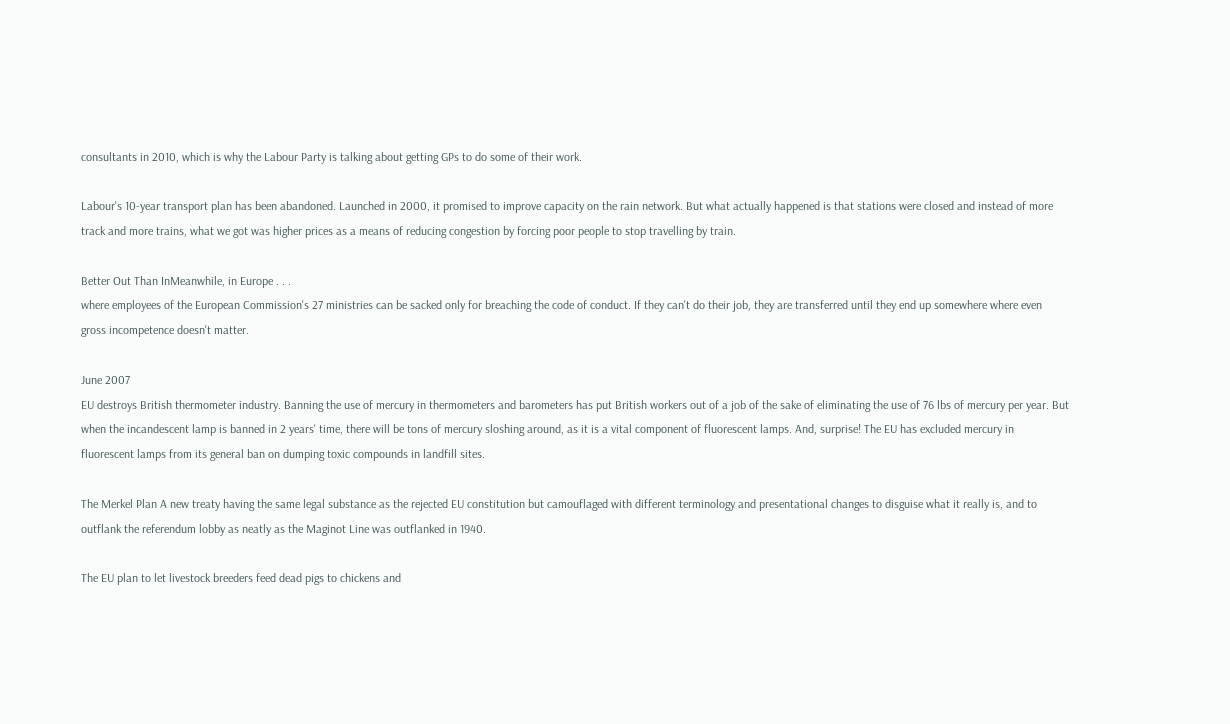consultants in 2010, which is why the Labour Party is talking about getting GPs to do some of their work.

Labour's 10-year transport plan has been abandoned. Launched in 2000, it promised to improve capacity on the rain network. But what actually happened is that stations were closed and instead of more track and more trains, what we got was higher prices as a means of reducing congestion by forcing poor people to stop travelling by train.

Better Out Than InMeanwhile, in Europe . . .
where employees of the European Commission's 27 ministries can be sacked only for breaching the code of conduct. If they can't do their job, they are transferred until they end up somewhere where even gross incompetence doesn't matter.

June 2007
EU destroys British thermometer industry. Banning the use of mercury in thermometers and barometers has put British workers out of a job of the sake of eliminating the use of 76 lbs of mercury per year. But when the incandescent lamp is banned in 2 years' time, there will be tons of mercury sloshing around, as it is a vital component of fluorescent lamps. And, surprise! The EU has excluded mercury in fluorescent lamps from its general ban on dumping toxic compounds in landfill sites.

The Merkel Plan A new treaty having the same legal substance as the rejected EU constitution but camouflaged with different terminology and presentational changes to disguise what it really is, and to outflank the referendum lobby as neatly as the Maginot Line was outflanked in 1940.

The EU plan to let livestock breeders feed dead pigs to chickens and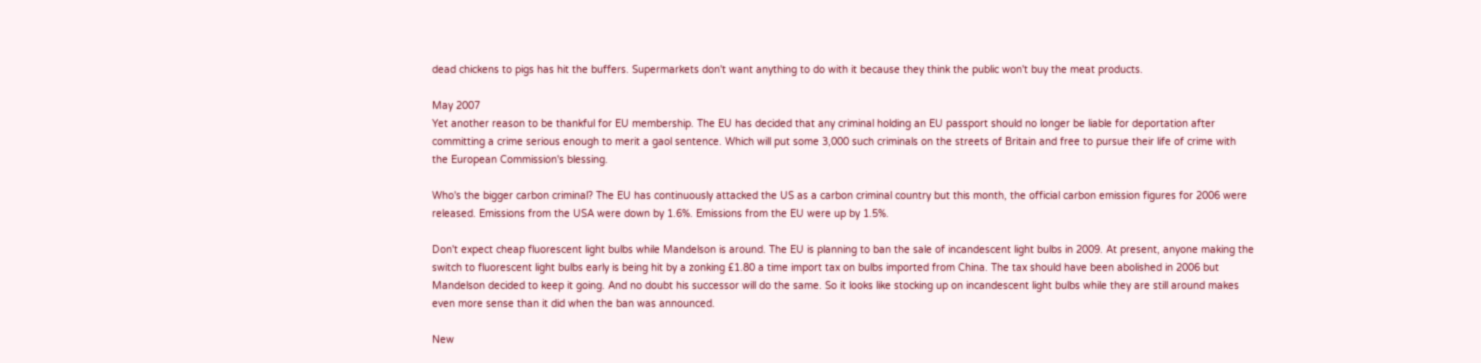dead chickens to pigs has hit the buffers. Supermarkets don't want anything to do with it because they think the public won't buy the meat products.

May 2007
Yet another reason to be thankful for EU membership. The EU has decided that any criminal holding an EU passport should no longer be liable for deportation after committing a crime serious enough to merit a gaol sentence. Which will put some 3,000 such criminals on the streets of Britain and free to pursue their life of crime with the European Commission's blessing.

Who's the bigger carbon criminal? The EU has continuously attacked the US as a carbon criminal country but this month, the official carbon emission figures for 2006 were released. Emissions from the USA were down by 1.6%. Emissions from the EU were up by 1.5%.

Don't expect cheap fluorescent light bulbs while Mandelson is around. The EU is planning to ban the sale of incandescent light bulbs in 2009. At present, anyone making the switch to fluorescent light bulbs early is being hit by a zonking £1.80 a time import tax on bulbs imported from China. The tax should have been abolished in 2006 but Mandelson decided to keep it going. And no doubt his successor will do the same. So it looks like stocking up on incandescent light bulbs while they are still around makes even more sense than it did when the ban was announced.

New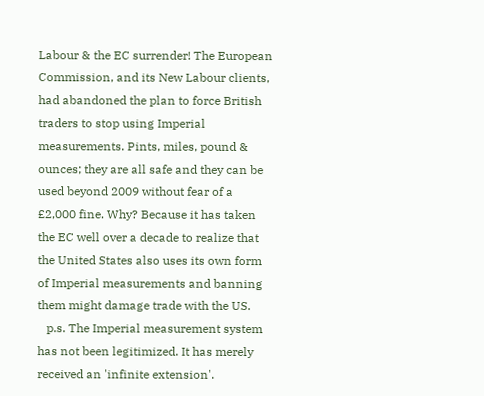Labour & the EC surrender! The European Commission, and its New Labour clients, had abandoned the plan to force British traders to stop using Imperial measurements. Pints, miles, pound & ounces; they are all safe and they can be used beyond 2009 without fear of a £2,000 fine. Why? Because it has taken the EC well over a decade to realize that the United States also uses its own form of Imperial measurements and banning them might damage trade with the US.
   p.s. The Imperial measurement system has not been legitimized. It has merely received an 'infinite extension'.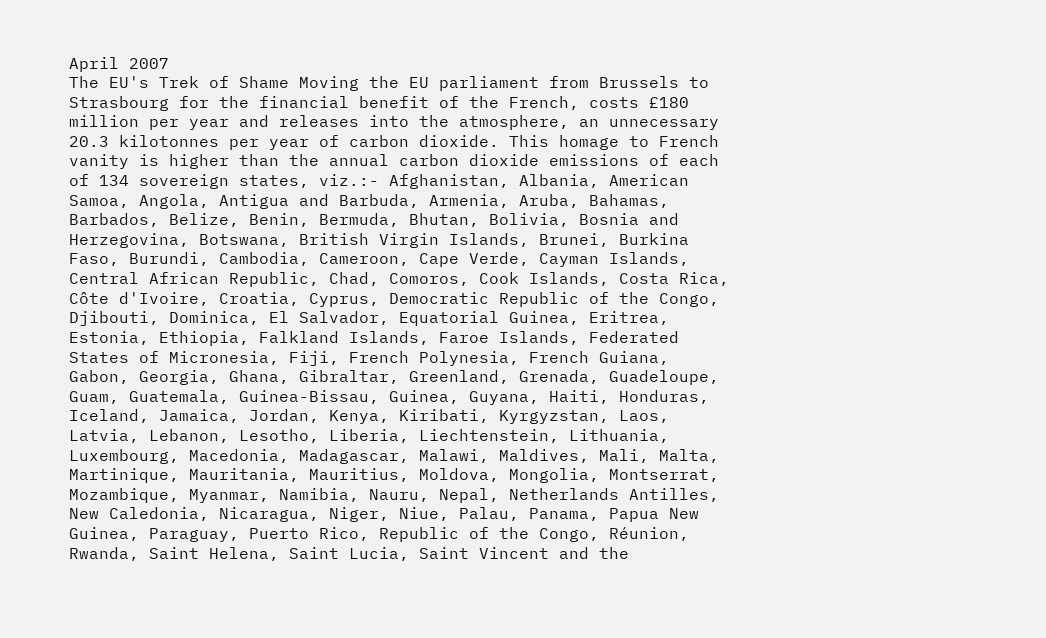April 2007
The EU's Trek of Shame Moving the EU parliament from Brussels to Strasbourg for the financial benefit of the French, costs £180 million per year and releases into the atmosphere, an unnecessary 20.3 kilotonnes per year of carbon dioxide. This homage to French vanity is higher than the annual carbon dioxide emissions of each of 134 sovereign states, viz.:- Afghanistan, Albania, American Samoa, Angola, Antigua and Barbuda, Armenia, Aruba, Bahamas, Barbados, Belize, Benin, Bermuda, Bhutan, Bolivia, Bosnia and Herzegovina, Botswana, British Virgin Islands, Brunei, Burkina Faso, Burundi, Cambodia, Cameroon, Cape Verde, Cayman Islands, Central African Republic, Chad, Comoros, Cook Islands, Costa Rica, Côte d'Ivoire, Croatia, Cyprus, Democratic Republic of the Congo, Djibouti, Dominica, El Salvador, Equatorial Guinea, Eritrea, Estonia, Ethiopia, Falkland Islands, Faroe Islands, Federated States of Micronesia, Fiji, French Polynesia, French Guiana, Gabon, Georgia, Ghana, Gibraltar, Greenland, Grenada, Guadeloupe, Guam, Guatemala, Guinea-Bissau, Guinea, Guyana, Haiti, Honduras, Iceland, Jamaica, Jordan, Kenya, Kiribati, Kyrgyzstan, Laos, Latvia, Lebanon, Lesotho, Liberia, Liechtenstein, Lithuania, Luxembourg, Macedonia, Madagascar, Malawi, Maldives, Mali, Malta, Martinique, Mauritania, Mauritius, Moldova, Mongolia, Montserrat, Mozambique, Myanmar, Namibia, Nauru, Nepal, Netherlands Antilles, New Caledonia, Nicaragua, Niger, Niue, Palau, Panama, Papua New Guinea, Paraguay, Puerto Rico, Republic of the Congo, Réunion, Rwanda, Saint Helena, Saint Lucia, Saint Vincent and the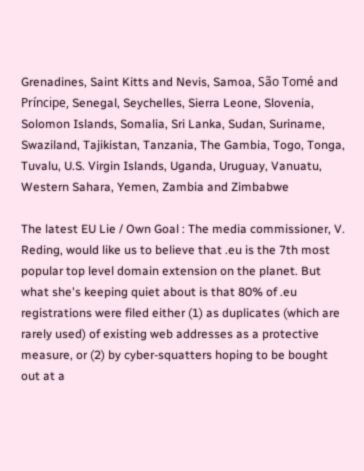Grenadines, Saint Kitts and Nevis, Samoa, São Tomé and Príncipe, Senegal, Seychelles, Sierra Leone, Slovenia, Solomon Islands, Somalia, Sri Lanka, Sudan, Suriname, Swaziland, Tajikistan, Tanzania, The Gambia, Togo, Tonga, Tuvalu, U.S. Virgin Islands, Uganda, Uruguay, Vanuatu, Western Sahara, Yemen, Zambia and Zimbabwe

The latest EU Lie / Own Goal : The media commissioner, V. Reding, would like us to believe that .eu is the 7th most popular top level domain extension on the planet. But what she's keeping quiet about is that 80% of .eu registrations were filed either (1) as duplicates (which are rarely used) of existing web addresses as a protective measure, or (2) by cyber-squatters hoping to be bought out at a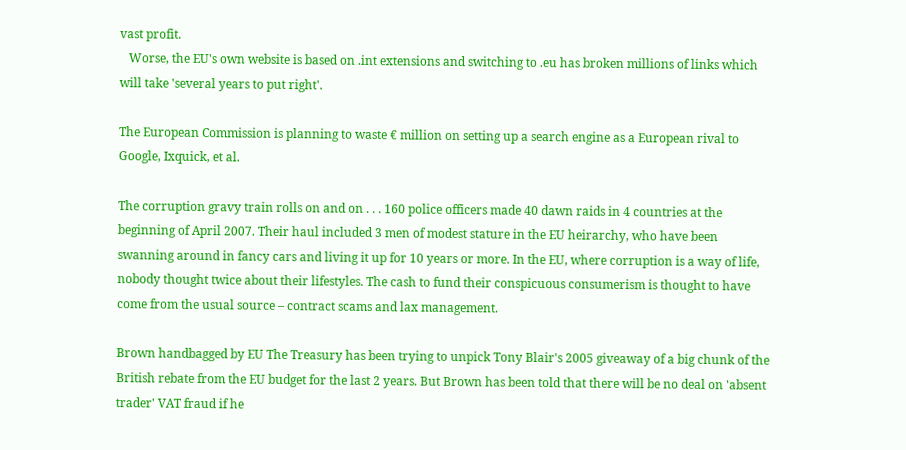vast profit.
   Worse, the EU's own website is based on .int extensions and switching to .eu has broken millions of links which will take 'several years to put right'.

The European Commission is planning to waste € million on setting up a search engine as a European rival to Google, Ixquick, et al.

The corruption gravy train rolls on and on . . . 160 police officers made 40 dawn raids in 4 countries at the beginning of April 2007. Their haul included 3 men of modest stature in the EU heirarchy, who have been swanning around in fancy cars and living it up for 10 years or more. In the EU, where corruption is a way of life, nobody thought twice about their lifestyles. The cash to fund their conspicuous consumerism is thought to have come from the usual source – contract scams and lax management.

Brown handbagged by EU The Treasury has been trying to unpick Tony Blair's 2005 giveaway of a big chunk of the British rebate from the EU budget for the last 2 years. But Brown has been told that there will be no deal on 'absent trader' VAT fraud if he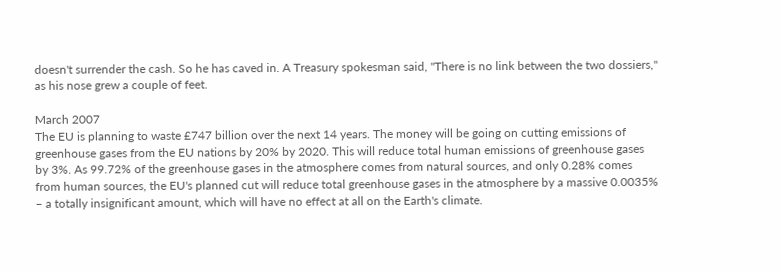doesn't surrender the cash. So he has caved in. A Treasury spokesman said, "There is no link between the two dossiers," as his nose grew a couple of feet.

March 2007
The EU is planning to waste £747 billion over the next 14 years. The money will be going on cutting emissions of greenhouse gases from the EU nations by 20% by 2020. This will reduce total human emissions of greenhouse gases by 3%. As 99.72% of the greenhouse gases in the atmosphere comes from natural sources, and only 0.28% comes from human sources, the EU's planned cut will reduce total greenhouse gases in the atmosphere by a massive 0.0035% – a totally insignificant amount, which will have no effect at all on the Earth's climate.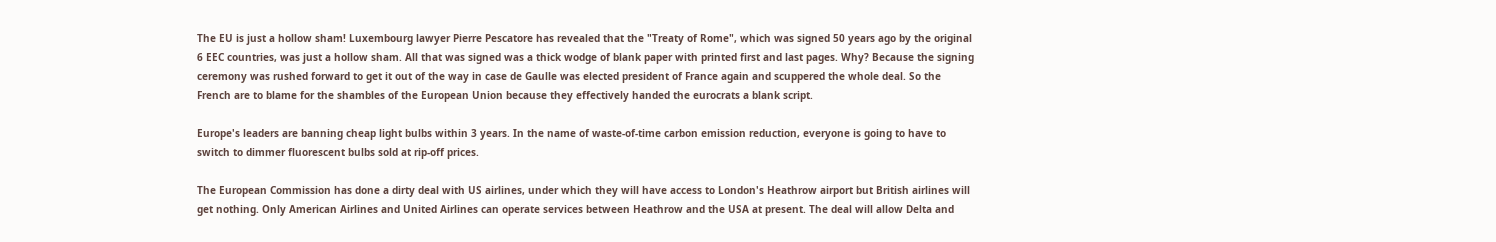The EU is just a hollow sham! Luxembourg lawyer Pierre Pescatore has revealed that the "Treaty of Rome", which was signed 50 years ago by the original 6 EEC countries, was just a hollow sham. All that was signed was a thick wodge of blank paper with printed first and last pages. Why? Because the signing ceremony was rushed forward to get it out of the way in case de Gaulle was elected president of France again and scuppered the whole deal. So the French are to blame for the shambles of the European Union because they effectively handed the eurocrats a blank script.

Europe's leaders are banning cheap light bulbs within 3 years. In the name of waste-of-time carbon emission reduction, everyone is going to have to switch to dimmer fluorescent bulbs sold at rip-off prices.

The European Commission has done a dirty deal with US airlines, under which they will have access to London's Heathrow airport but British airlines will get nothing. Only American Airlines and United Airlines can operate services between Heathrow and the USA at present. The deal will allow Delta and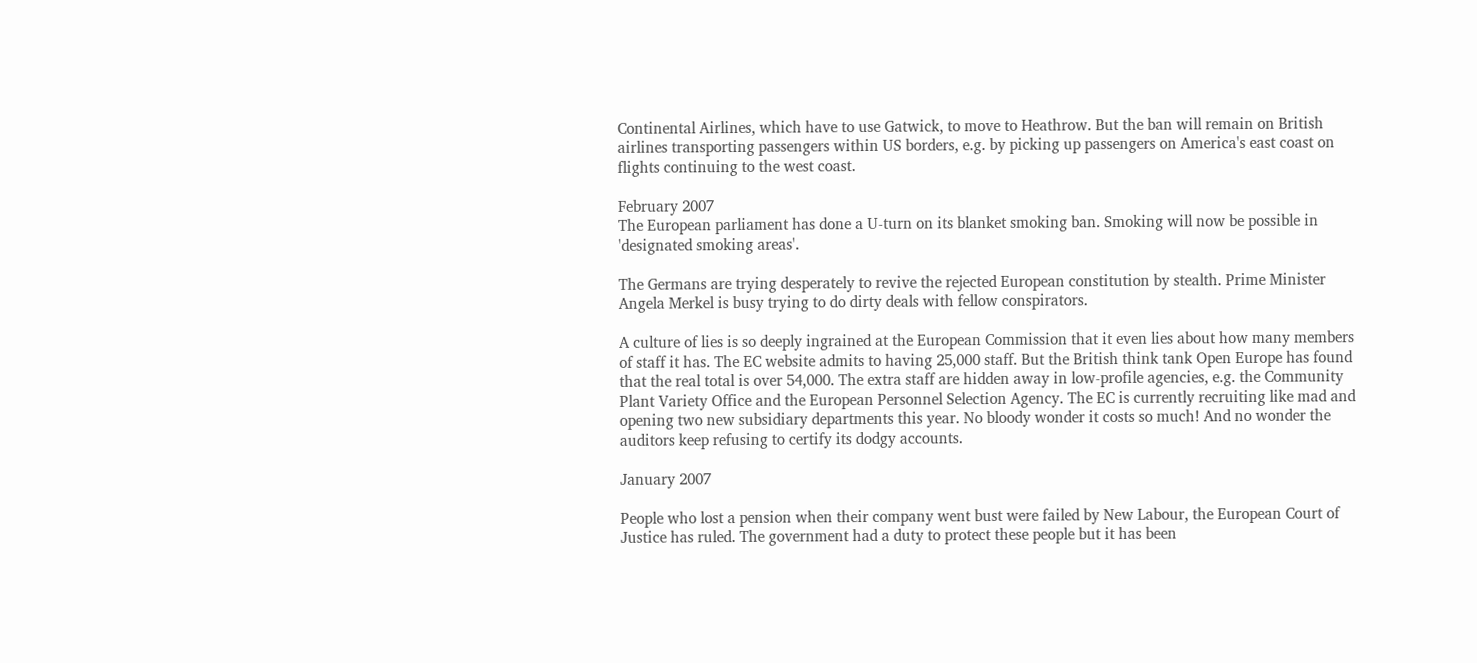Continental Airlines, which have to use Gatwick, to move to Heathrow. But the ban will remain on British airlines transporting passengers within US borders, e.g. by picking up passengers on America's east coast on flights continuing to the west coast.

February 2007
The European parliament has done a U-turn on its blanket smoking ban. Smoking will now be possible in 'designated smoking areas'.

The Germans are trying desperately to revive the rejected European constitution by stealth. Prime Minister Angela Merkel is busy trying to do dirty deals with fellow conspirators.

A culture of lies is so deeply ingrained at the European Commission that it even lies about how many members of staff it has. The EC website admits to having 25,000 staff. But the British think tank Open Europe has found that the real total is over 54,000. The extra staff are hidden away in low-profile agencies, e.g. the Community Plant Variety Office and the European Personnel Selection Agency. The EC is currently recruiting like mad and opening two new subsidiary departments this year. No bloody wonder it costs so much! And no wonder the auditors keep refusing to certify its dodgy accounts.

January 2007

People who lost a pension when their company went bust were failed by New Labour, the European Court of Justice has ruled. The government had a duty to protect these people but it has been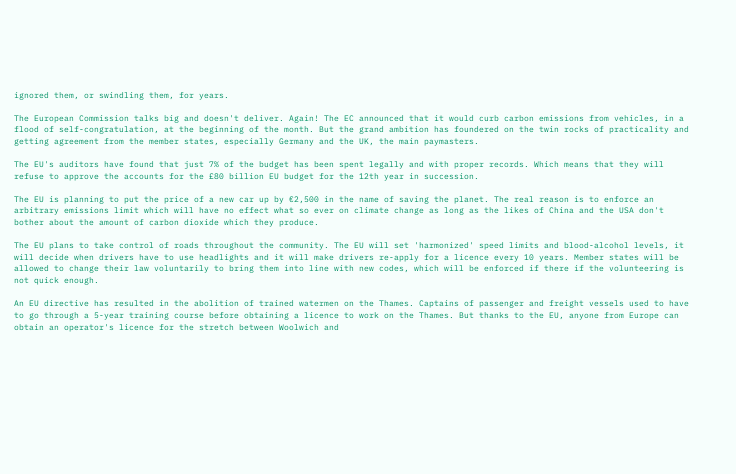ignored them, or swindling them, for years.

The European Commission talks big and doesn't deliver. Again! The EC announced that it would curb carbon emissions from vehicles, in a flood of self-congratulation, at the beginning of the month. But the grand ambition has foundered on the twin rocks of practicality and getting agreement from the member states, especially Germany and the UK, the main paymasters.

The EU's auditors have found that just 7% of the budget has been spent legally and with proper records. Which means that they will refuse to approve the accounts for the £80 billion EU budget for the 12th year in succession.

The EU is planning to put the price of a new car up by €2,500 in the name of saving the planet. The real reason is to enforce an arbitrary emissions limit which will have no effect what so ever on climate change as long as the likes of China and the USA don't bother about the amount of carbon dioxide which they produce.

The EU plans to take control of roads throughout the community. The EU will set 'harmonized' speed limits and blood-alcohol levels, it will decide when drivers have to use headlights and it will make drivers re-apply for a licence every 10 years. Member states will be allowed to change their law voluntarily to bring them into line with new codes, which will be enforced if there if the volunteering is not quick enough.

An EU directive has resulted in the abolition of trained watermen on the Thames. Captains of passenger and freight vessels used to have to go through a 5-year training course before obtaining a licence to work on the Thames. But thanks to the EU, anyone from Europe can obtain an operator's licence for the stretch between Woolwich and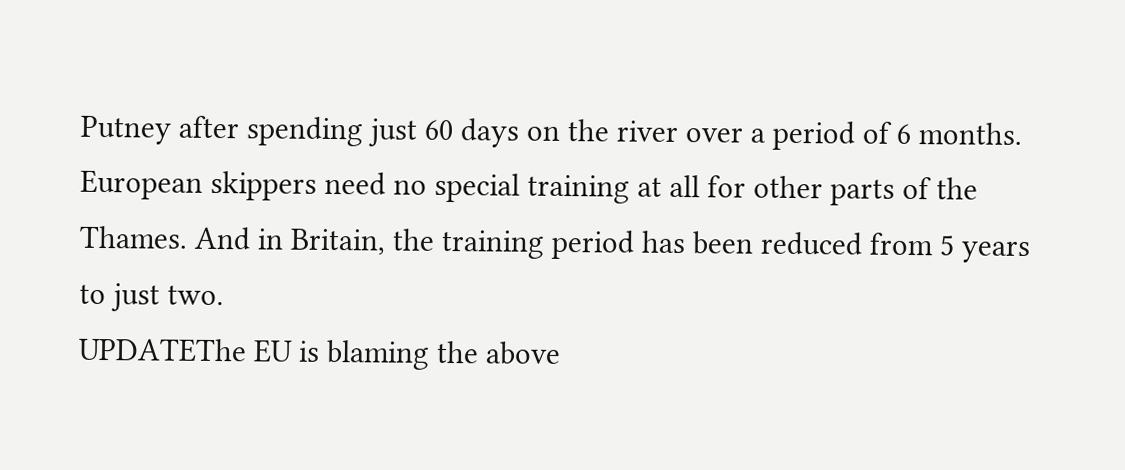Putney after spending just 60 days on the river over a period of 6 months. European skippers need no special training at all for other parts of the Thames. And in Britain, the training period has been reduced from 5 years to just two.
UPDATEThe EU is blaming the above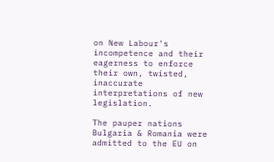on New Labour's incompetence and their eagerness to enforce their own, twisted, inaccurate interpretations of new legislation.

The pauper nations Bulgaria & Romania were admitted to the EU on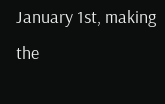January 1st, making the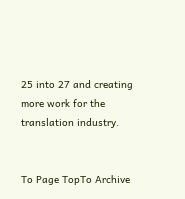25 into 27 and creating more work for the translation industry.


To Page TopTo Archive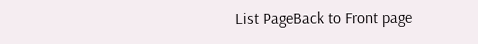List PageBack to Front page